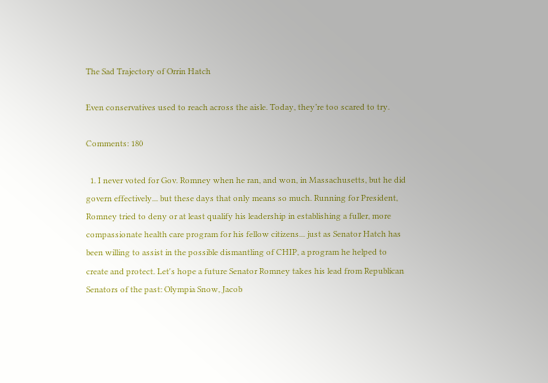The Sad Trajectory of Orrin Hatch

Even conservatives used to reach across the aisle. Today, they’re too scared to try.

Comments: 180

  1. I never voted for Gov. Romney when he ran, and won, in Massachusetts, but he did govern effectively... but these days that only means so much. Running for President, Romney tried to deny or at least qualify his leadership in establishing a fuller, more compassionate health care program for his fellow citizens... just as Senator Hatch has been willing to assist in the possible dismantling of CHIP, a program he helped to create and protect. Let's hope a future Senator Romney takes his lead from Republican Senators of the past: Olympia Snow, Jacob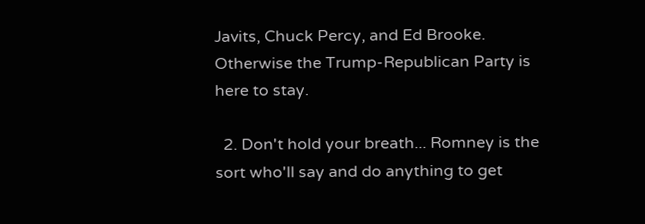Javits, Chuck Percy, and Ed Brooke. Otherwise the Trump-Republican Party is here to stay.

  2. Don't hold your breath... Romney is the sort who'll say and do anything to get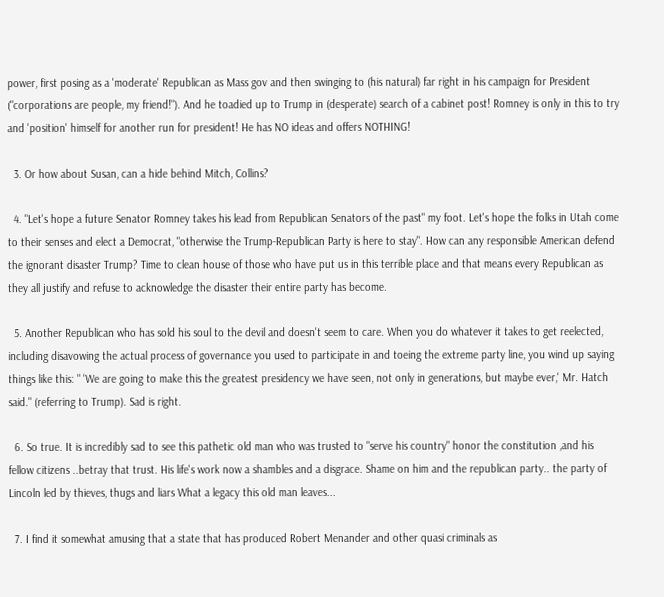power, first posing as a 'moderate' Republican as Mass gov and then swinging to (his natural) far right in his campaign for President ("corporations are people, my friend!"). And he toadied up to Trump in (desperate) search of a cabinet post! Romney is only in this to try and 'position' himself for another run for president! He has NO ideas and offers NOTHING!

  3. Or how about Susan, can a hide behind Mitch, Collins?

  4. "Let's hope a future Senator Romney takes his lead from Republican Senators of the past" my foot. Let's hope the folks in Utah come to their senses and elect a Democrat, "otherwise the Trump-Republican Party is here to stay". How can any responsible American defend the ignorant disaster Trump? Time to clean house of those who have put us in this terrible place and that means every Republican as they all justify and refuse to acknowledge the disaster their entire party has become.

  5. Another Republican who has sold his soul to the devil and doesn't seem to care. When you do whatever it takes to get reelected, including disavowing the actual process of governance you used to participate in and toeing the extreme party line, you wind up saying things like this: " 'We are going to make this the greatest presidency we have seen, not only in generations, but maybe ever,' Mr. Hatch said." (referring to Trump). Sad is right.

  6. So true. It is incredibly sad to see this pathetic old man who was trusted to "serve his country" honor the constitution ,and his fellow citizens ..betray that trust. His life's work now a shambles and a disgrace. Shame on him and the republican party.. the party of Lincoln led by thieves, thugs and liars What a legacy this old man leaves...

  7. I find it somewhat amusing that a state that has produced Robert Menander and other quasi criminals as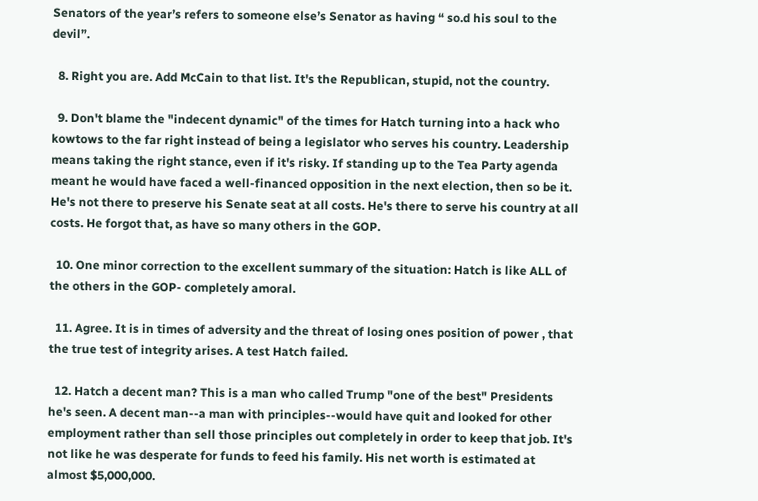Senators of the year’s refers to someone else’s Senator as having “ so.d his soul to the devil”.

  8. Right you are. Add McCain to that list. It's the Republican, stupid, not the country.

  9. Don't blame the "indecent dynamic" of the times for Hatch turning into a hack who kowtows to the far right instead of being a legislator who serves his country. Leadership means taking the right stance, even if it's risky. If standing up to the Tea Party agenda meant he would have faced a well-financed opposition in the next election, then so be it. He's not there to preserve his Senate seat at all costs. He's there to serve his country at all costs. He forgot that, as have so many others in the GOP.

  10. One minor correction to the excellent summary of the situation: Hatch is like ALL of the others in the GOP- completely amoral.

  11. Agree. It is in times of adversity and the threat of losing ones position of power , that the true test of integrity arises. A test Hatch failed.

  12. Hatch a decent man? This is a man who called Trump "one of the best" Presidents he's seen. A decent man--a man with principles--would have quit and looked for other employment rather than sell those principles out completely in order to keep that job. It's not like he was desperate for funds to feed his family. His net worth is estimated at almost $5,000,000.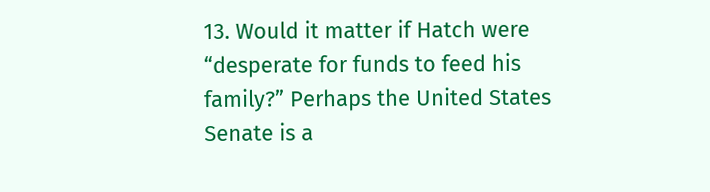13. Would it matter if Hatch were “desperate for funds to feed his family?” Perhaps the United States Senate is a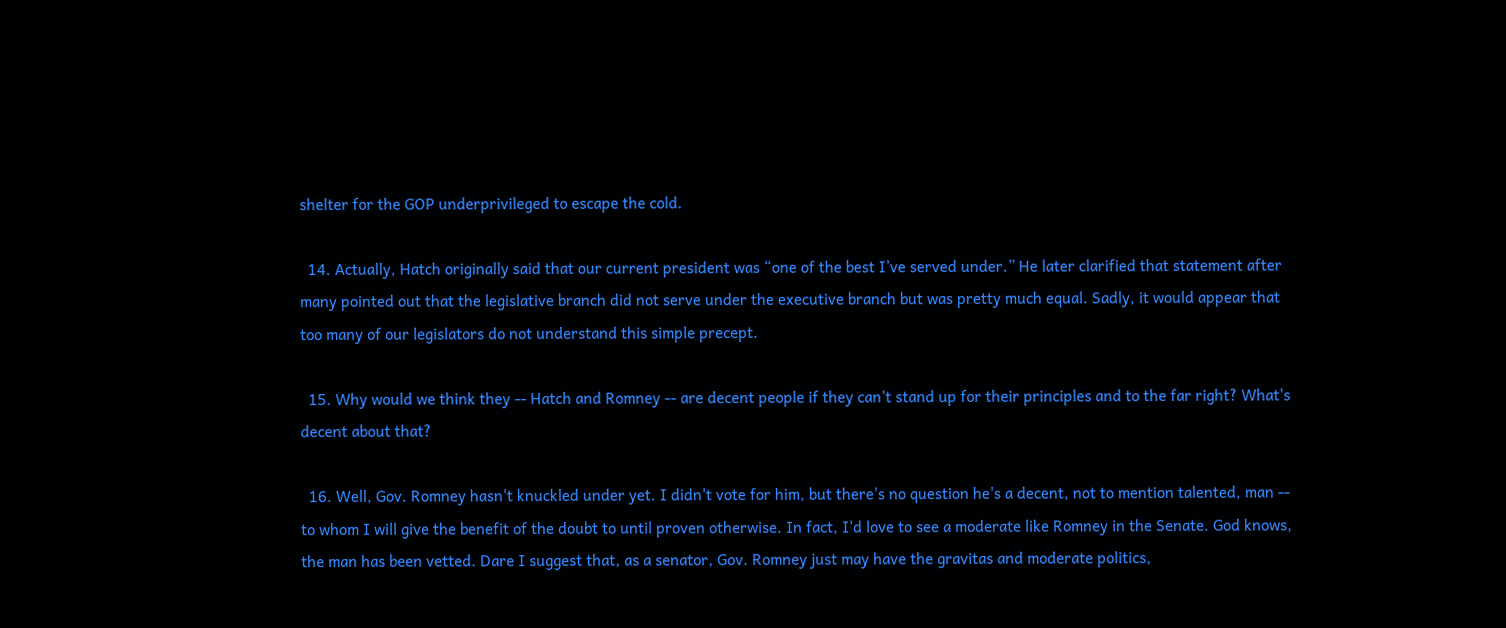shelter for the GOP underprivileged to escape the cold.

  14. Actually, Hatch originally said that our current president was “one of the best I’ve served under.” He later clarified that statement after many pointed out that the legislative branch did not serve under the executive branch but was pretty much equal. Sadly, it would appear that too many of our legislators do not understand this simple precept.

  15. Why would we think they -- Hatch and Romney -- are decent people if they can't stand up for their principles and to the far right? What's decent about that?

  16. Well, Gov. Romney hasn't knuckled under yet. I didn't vote for him, but there's no question he's a decent, not to mention talented, man -- to whom I will give the benefit of the doubt to until proven otherwise. In fact, I'd love to see a moderate like Romney in the Senate. God knows, the man has been vetted. Dare I suggest that, as a senator, Gov. Romney just may have the gravitas and moderate politics,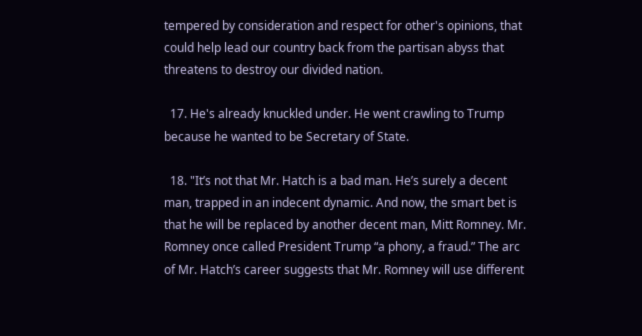tempered by consideration and respect for other's opinions, that could help lead our country back from the partisan abyss that threatens to destroy our divided nation.

  17. He's already knuckled under. He went crawling to Trump because he wanted to be Secretary of State.

  18. "It’s not that Mr. Hatch is a bad man. He’s surely a decent man, trapped in an indecent dynamic. And now, the smart bet is that he will be replaced by another decent man, Mitt Romney. Mr. Romney once called President Trump “a phony, a fraud.” The arc of Mr. Hatch’s career suggests that Mr. Romney will use different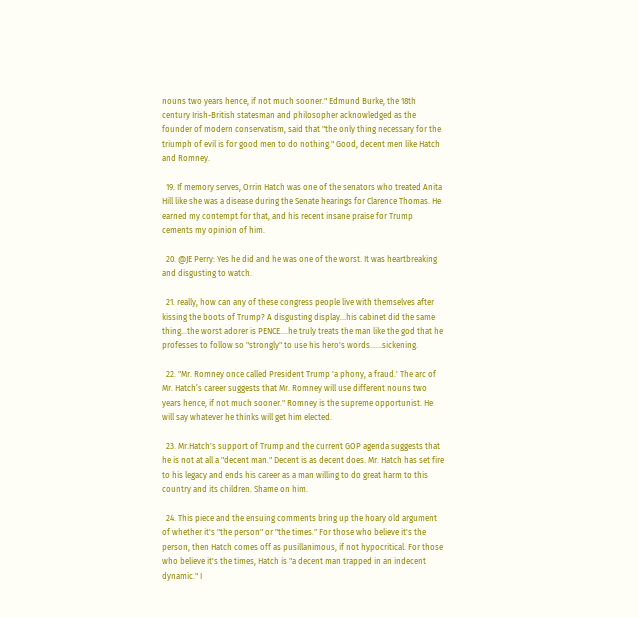nouns two years hence, if not much sooner." Edmund Burke, the 18th century Irish-British statesman and philosopher acknowledged as the founder of modern conservatism, said that "the only thing necessary for the triumph of evil is for good men to do nothing." Good, decent men like Hatch and Romney.

  19. If memory serves, Orrin Hatch was one of the senators who treated Anita Hill like she was a disease during the Senate hearings for Clarence Thomas. He earned my contempt for that, and his recent insane praise for Trump cements my opinion of him.

  20. @JE Perry: Yes he did and he was one of the worst. It was heartbreaking and disgusting to watch.

  21. really, how can any of these congress people live with themselves after kissing the boots of Trump? A disgusting display...his cabinet did the same thing...the worst adorer is PENCE....he truly treats the man like the god that he professes to follow so "strongly" to use his hero's words......sickening.

  22. "Mr. Romney once called President Trump 'a phony, a fraud.' The arc of Mr. Hatch’s career suggests that Mr. Romney will use different nouns two years hence, if not much sooner." Romney is the supreme opportunist. He will say whatever he thinks will get him elected.

  23. Mr.Hatch's support of Trump and the current GOP agenda suggests that he is not at all a "decent man." Decent is as decent does. Mr. Hatch has set fire to his legacy and ends his career as a man willing to do great harm to this country and its children. Shame on him.

  24. This piece and the ensuing comments bring up the hoary old argument of whether it's "the person" or "the times." For those who believe it's the person, then Hatch comes off as pusillanimous, if not hypocritical. For those who believe it's the times, Hatch is "a decent man trapped in an indecent dynamic." I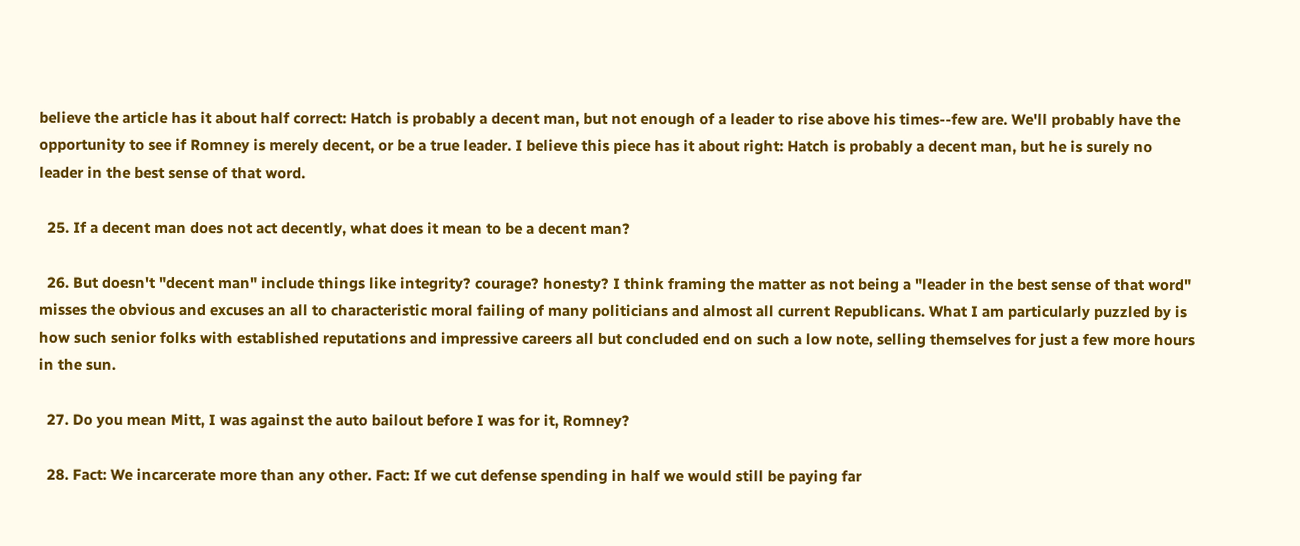believe the article has it about half correct: Hatch is probably a decent man, but not enough of a leader to rise above his times--few are. We'll probably have the opportunity to see if Romney is merely decent, or be a true leader. I believe this piece has it about right: Hatch is probably a decent man, but he is surely no leader in the best sense of that word.

  25. If a decent man does not act decently, what does it mean to be a decent man?

  26. But doesn't "decent man" include things like integrity? courage? honesty? I think framing the matter as not being a "leader in the best sense of that word" misses the obvious and excuses an all to characteristic moral failing of many politicians and almost all current Republicans. What I am particularly puzzled by is how such senior folks with established reputations and impressive careers all but concluded end on such a low note, selling themselves for just a few more hours in the sun.

  27. Do you mean Mitt, I was against the auto bailout before I was for it, Romney?

  28. Fact: We incarcerate more than any other. Fact: If we cut defense spending in half we would still be paying far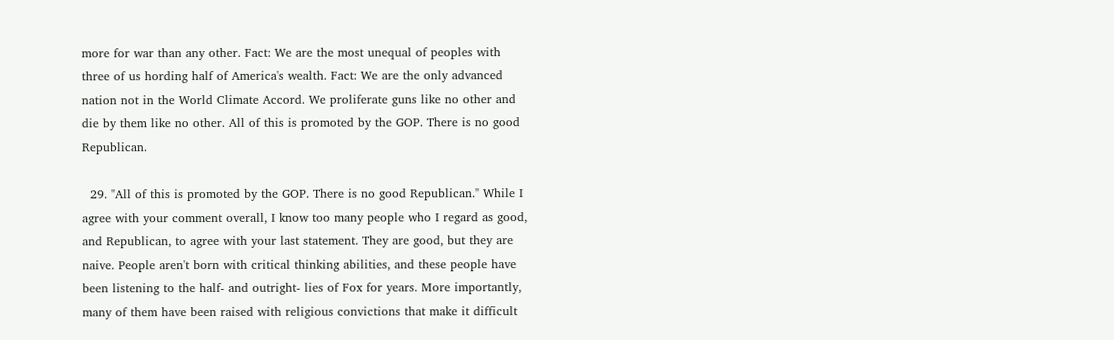more for war than any other. Fact: We are the most unequal of peoples with three of us hording half of America's wealth. Fact: We are the only advanced nation not in the World Climate Accord. We proliferate guns like no other and die by them like no other. All of this is promoted by the GOP. There is no good Republican.

  29. "All of this is promoted by the GOP. There is no good Republican." While I agree with your comment overall, I know too many people who I regard as good, and Republican, to agree with your last statement. They are good, but they are naive. People aren't born with critical thinking abilities, and these people have been listening to the half- and outright- lies of Fox for years. More importantly, many of them have been raised with religious convictions that make it difficult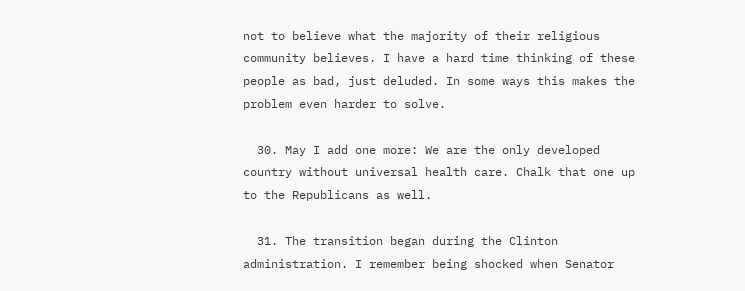not to believe what the majority of their religious community believes. I have a hard time thinking of these people as bad, just deluded. In some ways this makes the problem even harder to solve.

  30. May I add one more: We are the only developed country without universal health care. Chalk that one up to the Republicans as well.

  31. The transition began during the Clinton administration. I remember being shocked when Senator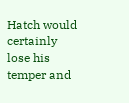Hatch would certainly lose his temper and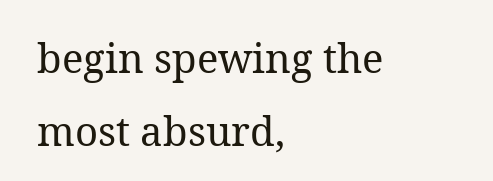begin spewing the most absurd,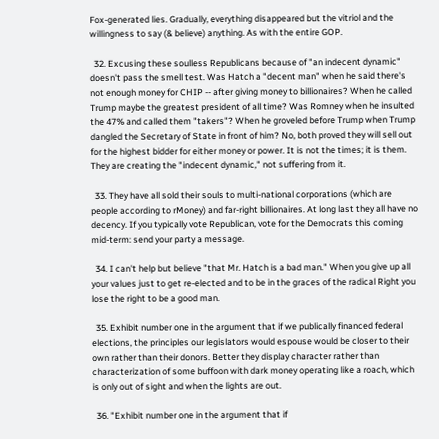Fox-generated lies. Gradually, everything disappeared but the vitriol and the willingness to say (& believe) anything. As with the entire GOP.

  32. Excusing these soulless Republicans because of "an indecent dynamic" doesn't pass the smell test. Was Hatch a "decent man" when he said there's not enough money for CHIP -- after giving money to billionaires? When he called Trump maybe the greatest president of all time? Was Romney when he insulted the 47% and called them "takers"? When he groveled before Trump when Trump dangled the Secretary of State in front of him? No, both proved they will sell out for the highest bidder for either money or power. It is not the times; it is them. They are creating the "indecent dynamic," not suffering from it.

  33. They have all sold their souls to multi-national corporations (which are people according to rMoney) and far-right billionaires. At long last they all have no decency. If you typically vote Republican, vote for the Democrats this coming mid-term: send your party a message.

  34. I can't help but believe "that Mr. Hatch is a bad man." When you give up all your values just to get re-elected and to be in the graces of the radical Right you lose the right to be a good man.

  35. Exhibit number one in the argument that if we publically financed federal elections, the principles our legislators would espouse would be closer to their own rather than their donors. Better they display character rather than characterization of some buffoon with dark money operating like a roach, which is only out of sight and when the lights are out.

  36. "Exhibit number one in the argument that if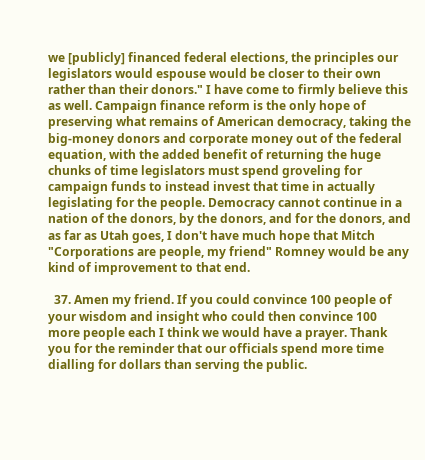we [publicly] financed federal elections, the principles our legislators would espouse would be closer to their own rather than their donors." I have come to firmly believe this as well. Campaign finance reform is the only hope of preserving what remains of American democracy, taking the big-money donors and corporate money out of the federal equation, with the added benefit of returning the huge chunks of time legislators must spend groveling for campaign funds to instead invest that time in actually legislating for the people. Democracy cannot continue in a nation of the donors, by the donors, and for the donors, and as far as Utah goes, I don't have much hope that Mitch "Corporations are people, my friend" Romney would be any kind of improvement to that end.

  37. Amen my friend. If you could convince 100 people of your wisdom and insight who could then convince 100 more people each I think we would have a prayer. Thank you for the reminder that our officials spend more time dialling for dollars than serving the public.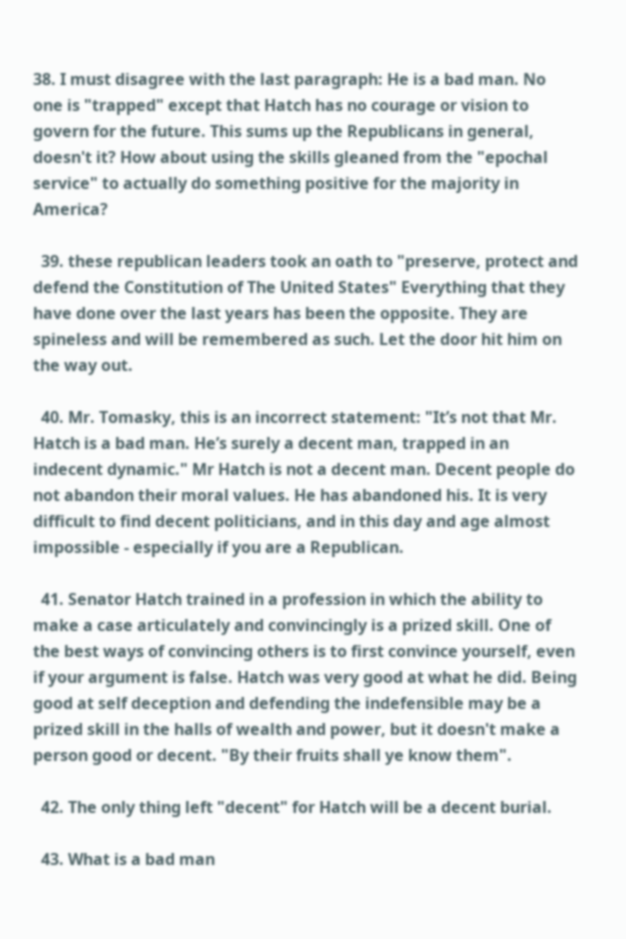38. I must disagree with the last paragraph: He is a bad man. No one is "trapped" except that Hatch has no courage or vision to govern for the future. This sums up the Republicans in general, doesn't it? How about using the skills gleaned from the "epochal service" to actually do something positive for the majority in America?

  39. these republican leaders took an oath to "preserve, protect and defend the Constitution of The United States" Everything that they have done over the last years has been the opposite. They are spineless and will be remembered as such. Let the door hit him on the way out.

  40. Mr. Tomasky, this is an incorrect statement: "It’s not that Mr. Hatch is a bad man. He’s surely a decent man, trapped in an indecent dynamic." Mr Hatch is not a decent man. Decent people do not abandon their moral values. He has abandoned his. It is very difficult to find decent politicians, and in this day and age almost impossible - especially if you are a Republican.

  41. Senator Hatch trained in a profession in which the ability to make a case articulately and convincingly is a prized skill. One of the best ways of convincing others is to first convince yourself, even if your argument is false. Hatch was very good at what he did. Being good at self deception and defending the indefensible may be a prized skill in the halls of wealth and power, but it doesn't make a person good or decent. "By their fruits shall ye know them".

  42. The only thing left "decent" for Hatch will be a decent burial.

  43. What is a bad man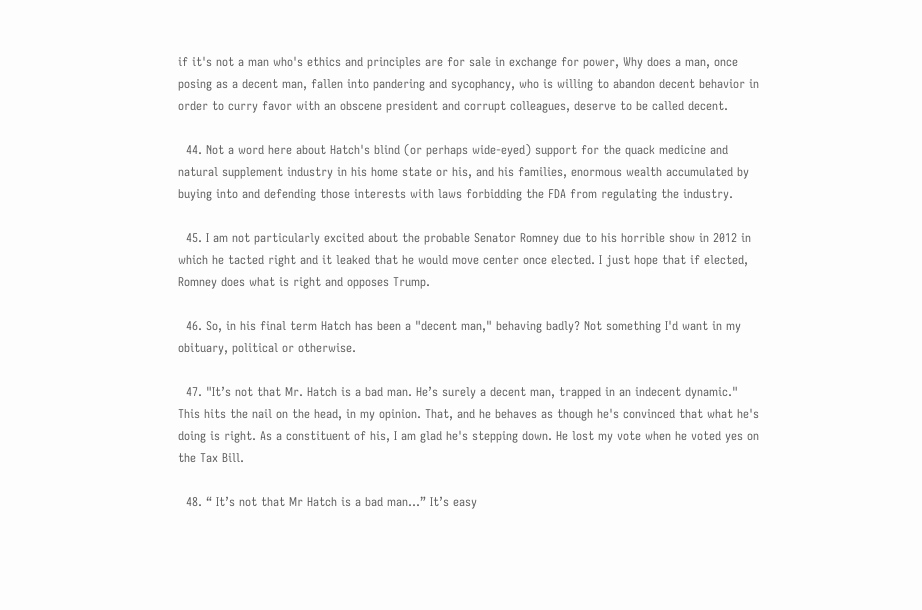if it's not a man who's ethics and principles are for sale in exchange for power, Why does a man, once posing as a decent man, fallen into pandering and sycophancy, who is willing to abandon decent behavior in order to curry favor with an obscene president and corrupt colleagues, deserve to be called decent.

  44. Not a word here about Hatch's blind (or perhaps wide-eyed) support for the quack medicine and natural supplement industry in his home state or his, and his families, enormous wealth accumulated by buying into and defending those interests with laws forbidding the FDA from regulating the industry.

  45. I am not particularly excited about the probable Senator Romney due to his horrible show in 2012 in which he tacted right and it leaked that he would move center once elected. I just hope that if elected, Romney does what is right and opposes Trump.

  46. So, in his final term Hatch has been a "decent man," behaving badly? Not something I'd want in my obituary, political or otherwise.

  47. "It’s not that Mr. Hatch is a bad man. He’s surely a decent man, trapped in an indecent dynamic." This hits the nail on the head, in my opinion. That, and he behaves as though he's convinced that what he's doing is right. As a constituent of his, I am glad he's stepping down. He lost my vote when he voted yes on the Tax Bill.

  48. “ It’s not that Mr Hatch is a bad man...” It’s easy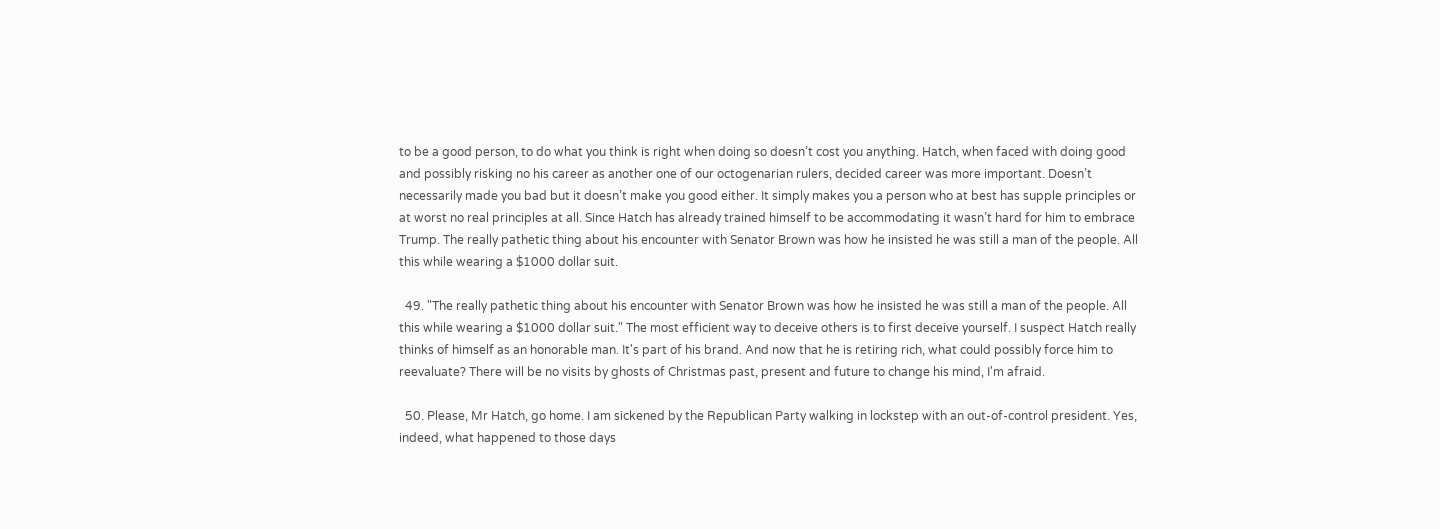to be a good person, to do what you think is right when doing so doesn’t cost you anything. Hatch, when faced with doing good and possibly risking no his career as another one of our octogenarian rulers, decided career was more important. Doesn’t necessarily made you bad but it doesn’t make you good either. It simply makes you a person who at best has supple principles or at worst no real principles at all. Since Hatch has already trained himself to be accommodating it wasn’t hard for him to embrace Trump. The really pathetic thing about his encounter with Senator Brown was how he insisted he was still a man of the people. All this while wearing a $1000 dollar suit.

  49. "The really pathetic thing about his encounter with Senator Brown was how he insisted he was still a man of the people. All this while wearing a $1000 dollar suit." The most efficient way to deceive others is to first deceive yourself. I suspect Hatch really thinks of himself as an honorable man. It's part of his brand. And now that he is retiring rich, what could possibly force him to reevaluate? There will be no visits by ghosts of Christmas past, present and future to change his mind, I'm afraid.

  50. Please, Mr Hatch, go home. I am sickened by the Republican Party walking in lockstep with an out-of-control president. Yes, indeed, what happened to those days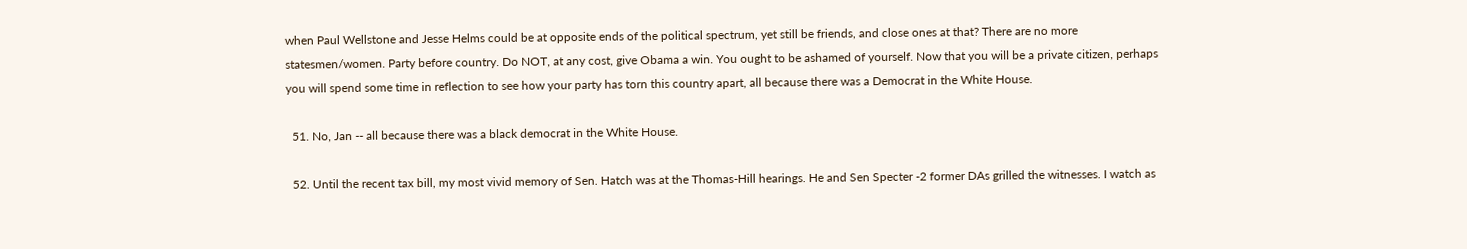when Paul Wellstone and Jesse Helms could be at opposite ends of the political spectrum, yet still be friends, and close ones at that? There are no more statesmen/women. Party before country. Do NOT, at any cost, give Obama a win. You ought to be ashamed of yourself. Now that you will be a private citizen, perhaps you will spend some time in reflection to see how your party has torn this country apart, all because there was a Democrat in the White House.

  51. No, Jan -- all because there was a black democrat in the White House.

  52. Until the recent tax bill, my most vivid memory of Sen. Hatch was at the Thomas-Hill hearings. He and Sen Specter -2 former DAs grilled the witnesses. I watch as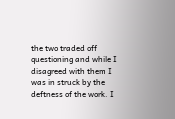the two traded off questioning and while I disagreed with them I was in struck by the deftness of the work. I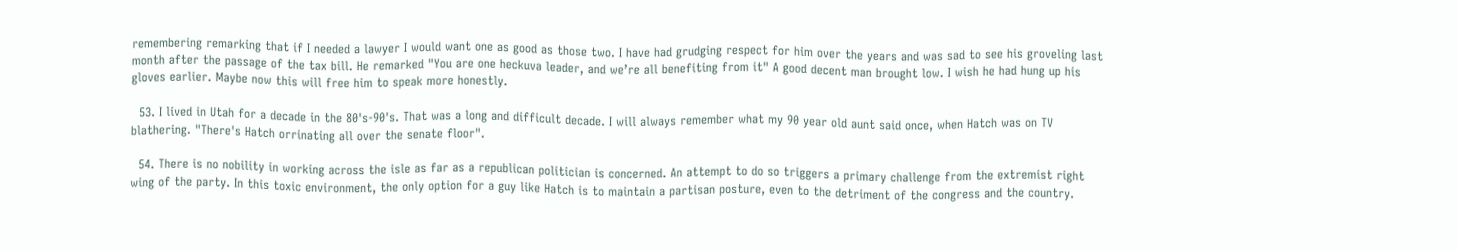remembering remarking that if I needed a lawyer I would want one as good as those two. I have had grudging respect for him over the years and was sad to see his groveling last month after the passage of the tax bill. He remarked "You are one heckuva leader, and we’re all benefiting from it" A good decent man brought low. I wish he had hung up his gloves earlier. Maybe now this will free him to speak more honestly.

  53. I lived in Utah for a decade in the 80's-90's. That was a long and difficult decade. I will always remember what my 90 year old aunt said once, when Hatch was on TV blathering. "There's Hatch orrinating all over the senate floor".

  54. There is no nobility in working across the isle as far as a republican politician is concerned. An attempt to do so triggers a primary challenge from the extremist right wing of the party. In this toxic environment, the only option for a guy like Hatch is to maintain a partisan posture, even to the detriment of the congress and the country.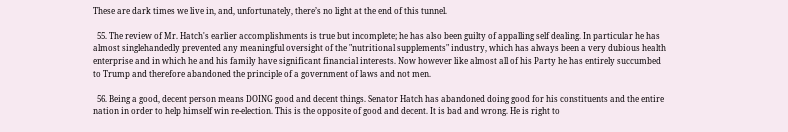These are dark times we live in, and, unfortunately, there’s no light at the end of this tunnel.

  55. The review of Mr. Hatch's earlier accomplishments is true but incomplete; he has also been guilty of appalling self dealing. In particular he has almost singlehandedly prevented any meaningful oversight of the "nutritional supplements" industry, which has always been a very dubious health enterprise and in which he and his family have significant financial interests. Now however like almost all of his Party he has entirely succumbed to Trump and therefore abandoned the principle of a government of laws and not men.

  56. Being a good, decent person means DOING good and decent things. Senator Hatch has abandoned doing good for his constituents and the entire nation in order to help himself win re-election. This is the opposite of good and decent. It is bad and wrong. He is right to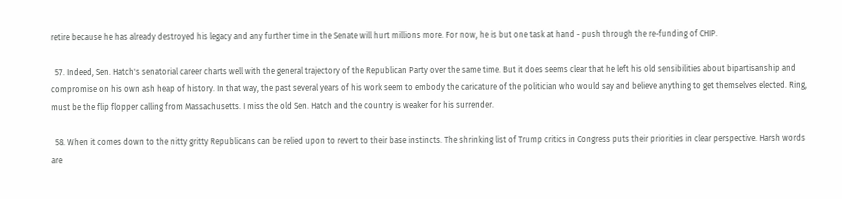retire because he has already destroyed his legacy and any further time in the Senate will hurt millions more. For now, he is but one task at hand - push through the re-funding of CHIP.

  57. Indeed, Sen. Hatch's senatorial career charts well with the general trajectory of the Republican Party over the same time. But it does seems clear that he left his old sensibilities about bipartisanship and compromise on his own ash heap of history. In that way, the past several years of his work seem to embody the caricature of the politician who would say and believe anything to get themselves elected. Ring, must be the flip flopper calling from Massachusetts. I miss the old Sen. Hatch and the country is weaker for his surrender.

  58. When it comes down to the nitty gritty Republicans can be relied upon to revert to their base instincts. The shrinking list of Trump critics in Congress puts their priorities in clear perspective. Harsh words are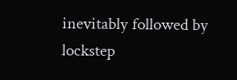inevitably followed by lockstep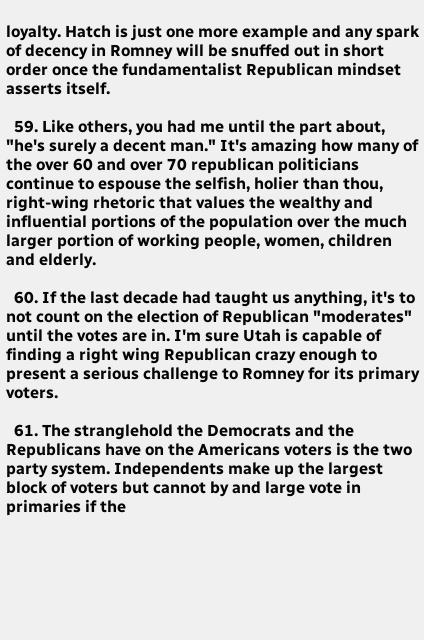loyalty. Hatch is just one more example and any spark of decency in Romney will be snuffed out in short order once the fundamentalist Republican mindset asserts itself.

  59. Like others, you had me until the part about, "he's surely a decent man." It's amazing how many of the over 60 and over 70 republican politicians continue to espouse the selfish, holier than thou, right-wing rhetoric that values the wealthy and influential portions of the population over the much larger portion of working people, women, children and elderly.

  60. If the last decade had taught us anything, it's to not count on the election of Republican "moderates" until the votes are in. I'm sure Utah is capable of finding a right wing Republican crazy enough to present a serious challenge to Romney for its primary voters.

  61. The stranglehold the Democrats and the Republicans have on the Americans voters is the two party system. Independents make up the largest block of voters but cannot by and large vote in primaries if the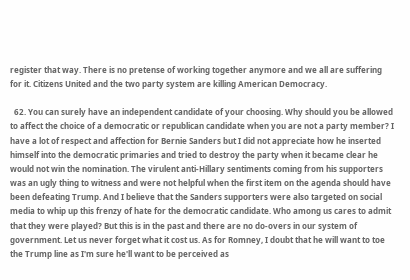register that way. There is no pretense of working together anymore and we all are suffering for it. Citizens United and the two party system are killing American Democracy.

  62. You can surely have an independent candidate of your choosing. Why should you be allowed to affect the choice of a democratic or republican candidate when you are not a party member? I have a lot of respect and affection for Bernie Sanders but I did not appreciate how he inserted himself into the democratic primaries and tried to destroy the party when it became clear he would not win the nomination. The virulent anti-Hillary sentiments coming from his supporters was an ugly thing to witness and were not helpful when the first item on the agenda should have been defeating Trump. And I believe that the Sanders supporters were also targeted on social media to whip up this frenzy of hate for the democratic candidate. Who among us cares to admit that they were played? But this is in the past and there are no do-overs in our system of government. Let us never forget what it cost us. As for Romney, I doubt that he will want to toe the Trump line as I'm sure he'll want to be perceived as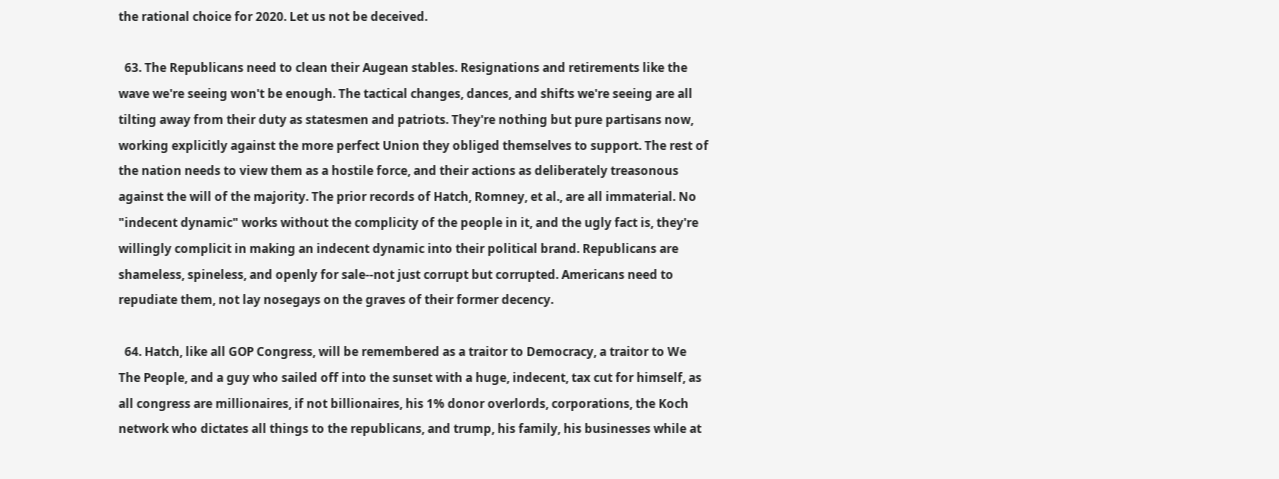the rational choice for 2020. Let us not be deceived.

  63. The Republicans need to clean their Augean stables. Resignations and retirements like the wave we're seeing won't be enough. The tactical changes, dances, and shifts we're seeing are all tilting away from their duty as statesmen and patriots. They're nothing but pure partisans now, working explicitly against the more perfect Union they obliged themselves to support. The rest of the nation needs to view them as a hostile force, and their actions as deliberately treasonous against the will of the majority. The prior records of Hatch, Romney, et al., are all immaterial. No "indecent dynamic" works without the complicity of the people in it, and the ugly fact is, they're willingly complicit in making an indecent dynamic into their political brand. Republicans are shameless, spineless, and openly for sale--not just corrupt but corrupted. Americans need to repudiate them, not lay nosegays on the graves of their former decency.

  64. Hatch, like all GOP Congress, will be remembered as a traitor to Democracy, a traitor to We The People, and a guy who sailed off into the sunset with a huge, indecent, tax cut for himself, as all congress are millionaires, if not billionaires, his 1% donor overlords, corporations, the Koch network who dictates all things to the republicans, and trump, his family, his businesses while at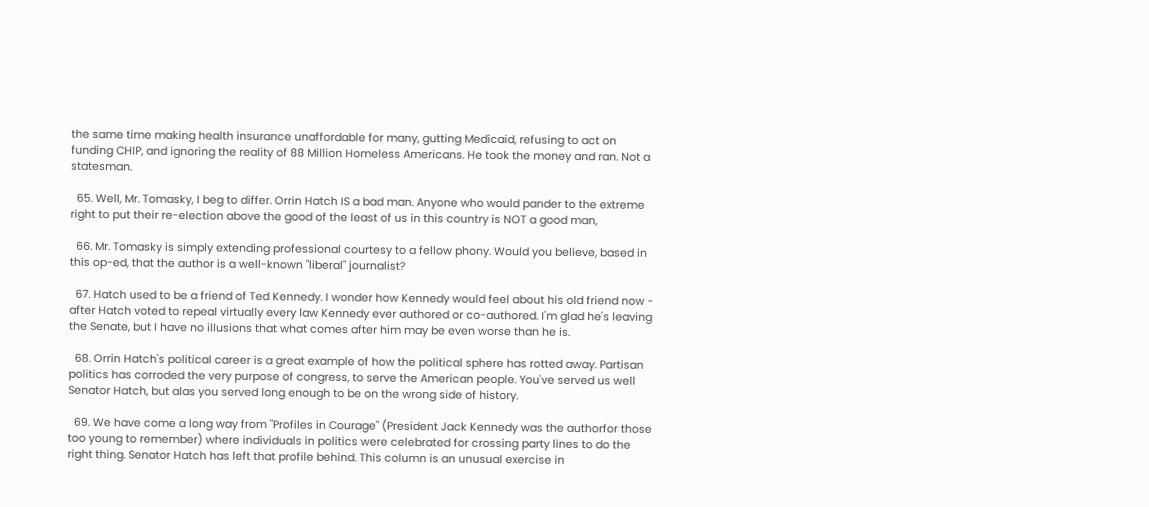the same time making health insurance unaffordable for many, gutting Medicaid, refusing to act on funding CHIP, and ignoring the reality of 88 Million Homeless Americans. He took the money and ran. Not a statesman.

  65. Well, Mr. Tomasky, I beg to differ. Orrin Hatch IS a bad man. Anyone who would pander to the extreme right to put their re-election above the good of the least of us in this country is NOT a good man,

  66. Mr. Tomasky is simply extending professional courtesy to a fellow phony. Would you believe, based in this op-ed, that the author is a well-known "liberal" journalist?

  67. Hatch used to be a friend of Ted Kennedy. I wonder how Kennedy would feel about his old friend now - after Hatch voted to repeal virtually every law Kennedy ever authored or co-authored. I'm glad he's leaving the Senate, but I have no illusions that what comes after him may be even worse than he is.

  68. Orrin Hatch's political career is a great example of how the political sphere has rotted away. Partisan politics has corroded the very purpose of congress, to serve the American people. You've served us well Senator Hatch, but alas you served long enough to be on the wrong side of history.

  69. We have come a long way from "Profiles in Courage" (President Jack Kennedy was the authorfor those too young to remember) where individuals in politics were celebrated for crossing party lines to do the right thing. Senator Hatch has left that profile behind. This column is an unusual exercise in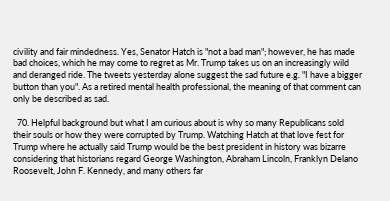civility and fair mindedness. Yes, Senator Hatch is "not a bad man"; however, he has made bad choices, which he may come to regret as Mr. Trump takes us on an increasingly wild and deranged ride. The tweets yesterday alone suggest the sad future e.g. "I have a bigger button than you". As a retired mental health professional, the meaning of that comment can only be described as sad.

  70. Helpful background but what I am curious about is why so many Republicans sold their souls or how they were corrupted by Trump. Watching Hatch at that love fest for Trump where he actually said Trump would be the best president in history was bizarre considering that historians regard George Washington, Abraham Lincoln, Franklyn Delano Roosevelt, John F. Kennedy, and many others far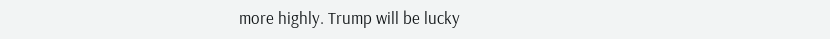more highly. Trump will be lucky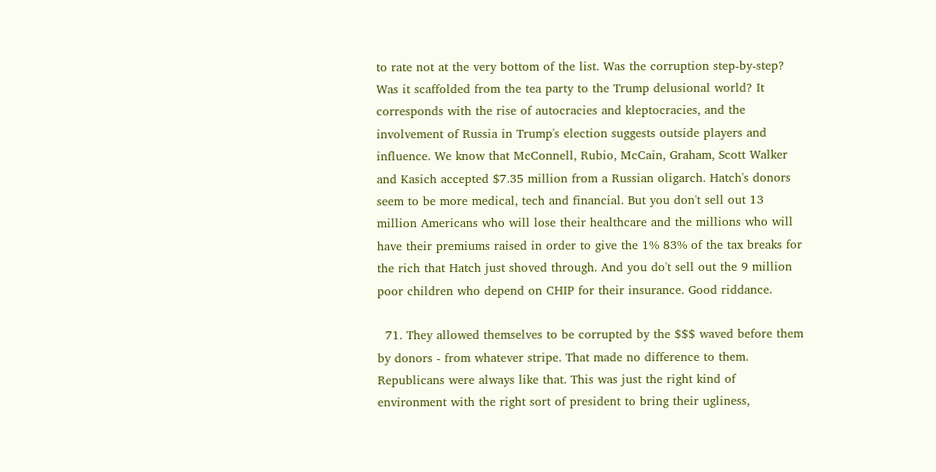to rate not at the very bottom of the list. Was the corruption step-by-step? Was it scaffolded from the tea party to the Trump delusional world? It corresponds with the rise of autocracies and kleptocracies, and the involvement of Russia in Trump's election suggests outside players and influence. We know that McConnell, Rubio, McCain, Graham, Scott Walker and Kasich accepted $7.35 million from a Russian oligarch. Hatch's donors seem to be more medical, tech and financial. But you don't sell out 13 million Americans who will lose their healthcare and the millions who will have their premiums raised in order to give the 1% 83% of the tax breaks for the rich that Hatch just shoved through. And you do't sell out the 9 million poor children who depend on CHIP for their insurance. Good riddance.

  71. They allowed themselves to be corrupted by the $$$ waved before them by donors - from whatever stripe. That made no difference to them. Republicans were always like that. This was just the right kind of environment with the right sort of president to bring their ugliness,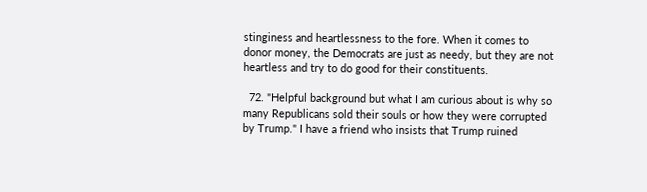stinginess and heartlessness to the fore. When it comes to donor money, the Democrats are just as needy, but they are not heartless and try to do good for their constituents.

  72. "Helpful background but what I am curious about is why so many Republicans sold their souls or how they were corrupted by Trump." I have a friend who insists that Trump ruined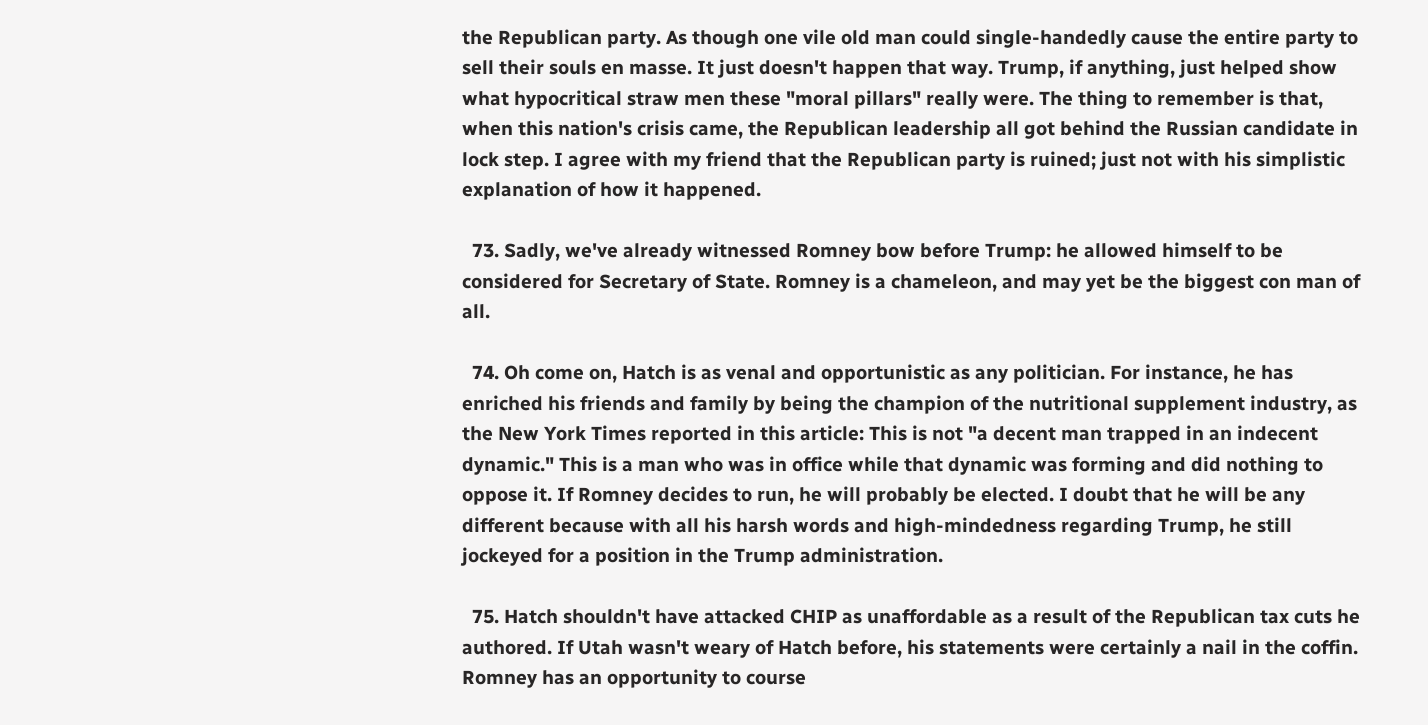the Republican party. As though one vile old man could single-handedly cause the entire party to sell their souls en masse. It just doesn't happen that way. Trump, if anything, just helped show what hypocritical straw men these "moral pillars" really were. The thing to remember is that, when this nation's crisis came, the Republican leadership all got behind the Russian candidate in lock step. I agree with my friend that the Republican party is ruined; just not with his simplistic explanation of how it happened.

  73. Sadly, we've already witnessed Romney bow before Trump: he allowed himself to be considered for Secretary of State. Romney is a chameleon, and may yet be the biggest con man of all.

  74. Oh come on, Hatch is as venal and opportunistic as any politician. For instance, he has enriched his friends and family by being the champion of the nutritional supplement industry, as the New York Times reported in this article: This is not "a decent man trapped in an indecent dynamic." This is a man who was in office while that dynamic was forming and did nothing to oppose it. If Romney decides to run, he will probably be elected. I doubt that he will be any different because with all his harsh words and high-mindedness regarding Trump, he still jockeyed for a position in the Trump administration.

  75. Hatch shouldn't have attacked CHIP as unaffordable as a result of the Republican tax cuts he authored. If Utah wasn't weary of Hatch before, his statements were certainly a nail in the coffin. Romney has an opportunity to course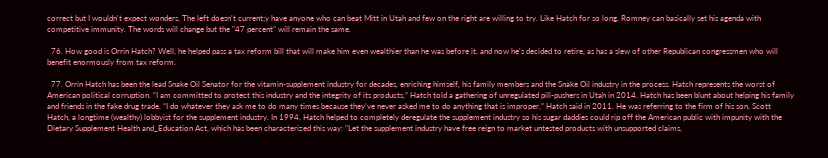correct but I wouldn't expect wonders. The left doesn't current;y have anyone who can beat Mitt in Utah and few on the right are willing to try. Like Hatch for so long, Romney can basically set his agenda with competitive immunity. The words will change but the "47 percent" will remain the same.

  76. How good is Orrin Hatch? Well, he helped pass a tax reform bill that will make him even wealthier than he was before it, and now he's decided to retire, as has a slew of other Republican congressmen who will benefit enormously from tax reform.

  77. Orrin Hatch has been the lead Snake Oil Senator for the vitamin-supplement industry for decades, enriching himself, his family members and the Snake Oil industry in the process. Hatch represents the worst of American political corruption. “I am committed to protect this industry and the integrity of its products,” Hatch told a gathering of unregulated pill-pushers in Utah in 2014. Hatch has been blunt about helping his family and friends in the fake drug trade. “I do whatever they ask me to do many times because they’ve never asked me to do anything that is improper,” Hatch said in 2011. He was referring to the firm of his son, Scott Hatch, a longtime (wealthy) lobbyist for the supplement industry. In 1994, Hatch helped to completely deregulate the supplement industry so his sugar daddies could rip off the American public with impunity with the Dietary Supplement Health and_Education Act, which has been characterized this way: "Let the supplement industry have free reign to market untested products with unsupported claims,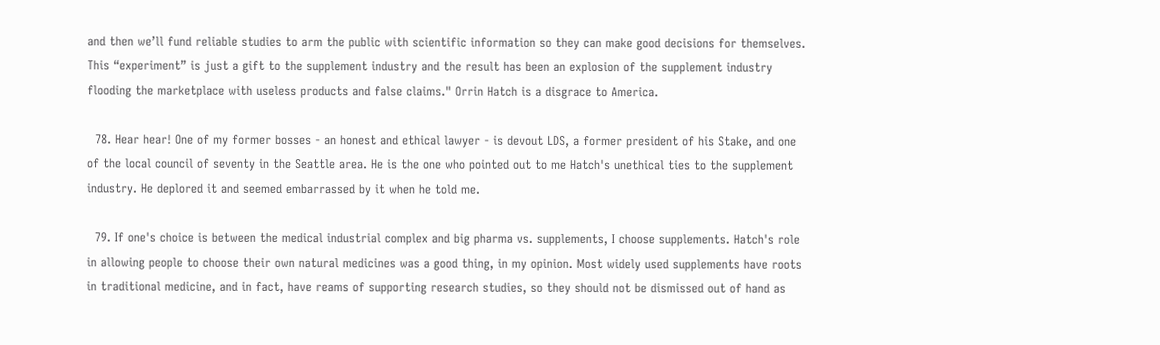and then we’ll fund reliable studies to arm the public with scientific information so they can make good decisions for themselves. This “experiment” is just a gift to the supplement industry and the result has been an explosion of the supplement industry flooding the marketplace with useless products and false claims." Orrin Hatch is a disgrace to America.

  78. Hear hear! One of my former bosses - an honest and ethical lawyer - is devout LDS, a former president of his Stake, and one of the local council of seventy in the Seattle area. He is the one who pointed out to me Hatch's unethical ties to the supplement industry. He deplored it and seemed embarrassed by it when he told me.

  79. If one's choice is between the medical industrial complex and big pharma vs. supplements, I choose supplements. Hatch's role in allowing people to choose their own natural medicines was a good thing, in my opinion. Most widely used supplements have roots in traditional medicine, and in fact, have reams of supporting research studies, so they should not be dismissed out of hand as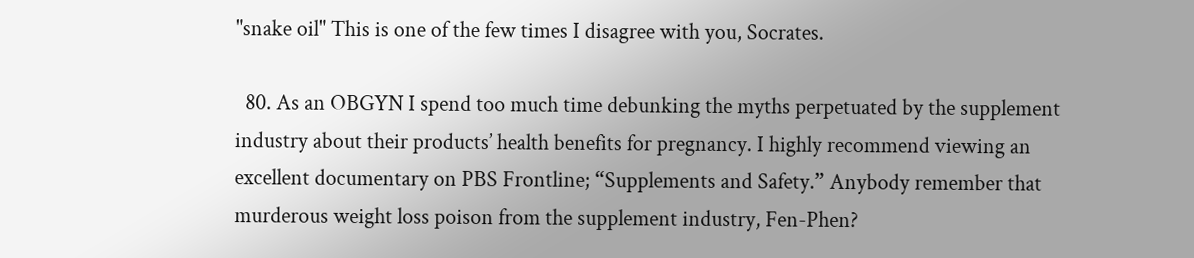"snake oil" This is one of the few times I disagree with you, Socrates.

  80. As an OBGYN I spend too much time debunking the myths perpetuated by the supplement industry about their products’ health benefits for pregnancy. I highly recommend viewing an excellent documentary on PBS Frontline; “Supplements and Safety.” Anybody remember that murderous weight loss poison from the supplement industry, Fen-Phen?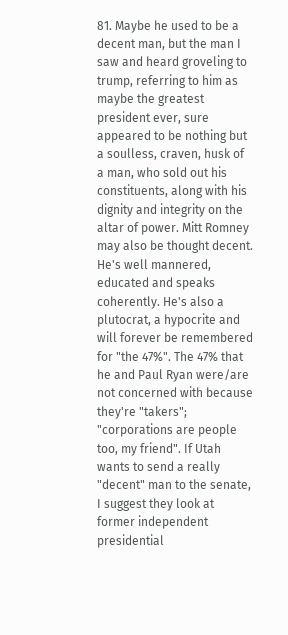81. Maybe he used to be a decent man, but the man I saw and heard groveling to trump, referring to him as maybe the greatest president ever, sure appeared to be nothing but a soulless, craven, husk of a man, who sold out his constituents, along with his dignity and integrity on the altar of power. Mitt Romney may also be thought decent. He's well mannered, educated and speaks coherently. He's also a plutocrat, a hypocrite and will forever be remembered for "the 47%". The 47% that he and Paul Ryan were/are not concerned with because they're "takers"; "corporations are people too, my friend". If Utah wants to send a really "decent" man to the senate, I suggest they look at former independent presidential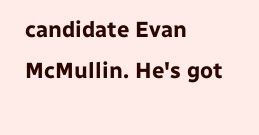candidate Evan McMullin. He's got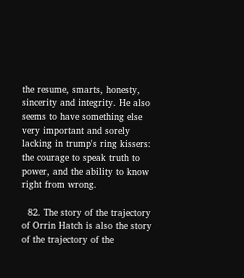the resume, smarts, honesty, sincerity and integrity. He also seems to have something else very important and sorely lacking in trump's ring kissers: the courage to speak truth to power, and the ability to know right from wrong.

  82. The story of the trajectory of Orrin Hatch is also the story of the trajectory of the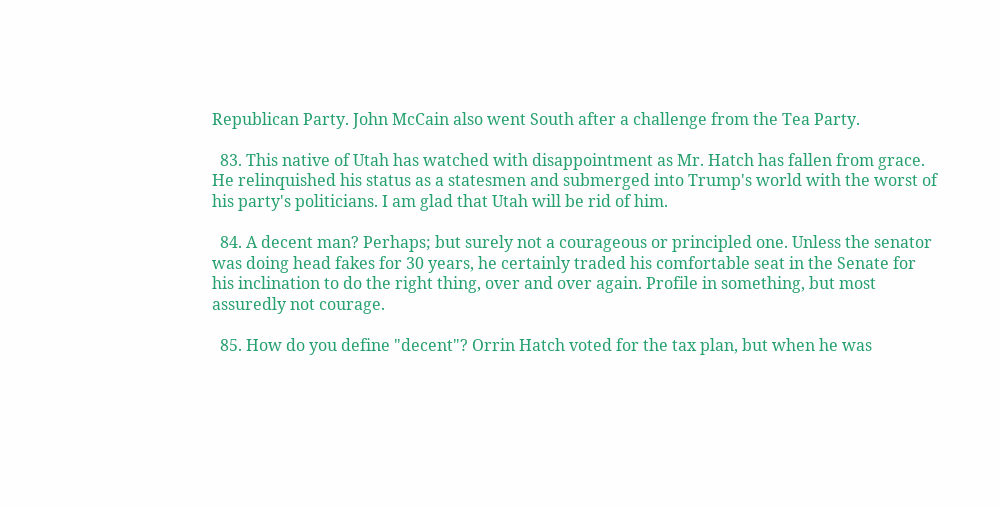Republican Party. John McCain also went South after a challenge from the Tea Party.

  83. This native of Utah has watched with disappointment as Mr. Hatch has fallen from grace. He relinquished his status as a statesmen and submerged into Trump's world with the worst of his party's politicians. I am glad that Utah will be rid of him.

  84. A decent man? Perhaps; but surely not a courageous or principled one. Unless the senator was doing head fakes for 30 years, he certainly traded his comfortable seat in the Senate for his inclination to do the right thing, over and over again. Profile in something, but most assuredly not courage.

  85. How do you define "decent"? Orrin Hatch voted for the tax plan, but when he was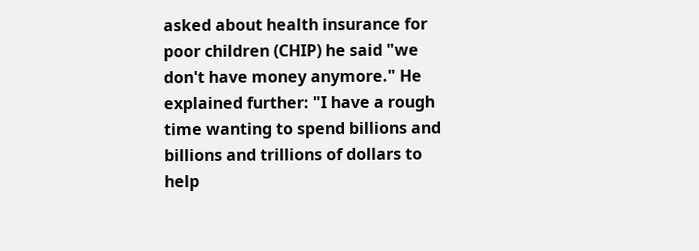asked about health insurance for poor children (CHIP) he said "we don't have money anymore." He explained further: "I have a rough time wanting to spend billions and billions and trillions of dollars to help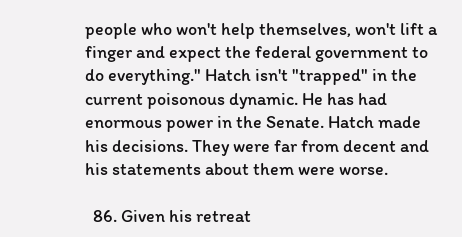people who won't help themselves, won't lift a finger and expect the federal government to do everything." Hatch isn't "trapped" in the current poisonous dynamic. He has had enormous power in the Senate. Hatch made his decisions. They were far from decent and his statements about them were worse.

  86. Given his retreat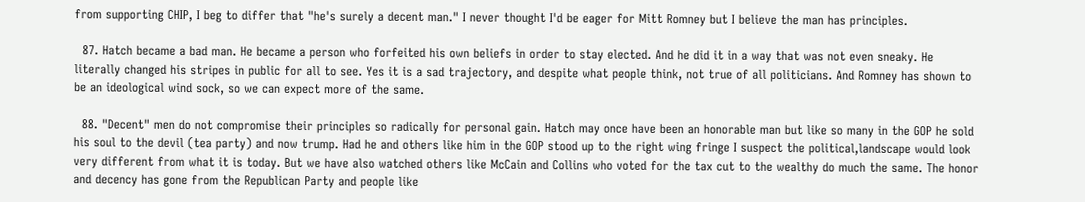from supporting CHIP, I beg to differ that "he's surely a decent man." I never thought I'd be eager for Mitt Romney but I believe the man has principles.

  87. Hatch became a bad man. He became a person who forfeited his own beliefs in order to stay elected. And he did it in a way that was not even sneaky. He literally changed his stripes in public for all to see. Yes it is a sad trajectory, and despite what people think, not true of all politicians. And Romney has shown to be an ideological wind sock, so we can expect more of the same.

  88. "Decent" men do not compromise their principles so radically for personal gain. Hatch may once have been an honorable man but like so many in the GOP he sold his soul to the devil (tea party) and now trump. Had he and others like him in the GOP stood up to the right wing fringe I suspect the political,landscape would look very different from what it is today. But we have also watched others like McCain and Collins who voted for the tax cut to the wealthy do much the same. The honor and decency has gone from the Republican Party and people like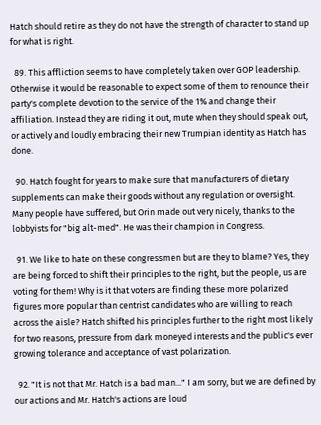Hatch should retire as they do not have the strength of character to stand up for what is right.

  89. This affliction seems to have completely taken over GOP leadership. Otherwise it would be reasonable to expect some of them to renounce their party's complete devotion to the service of the 1% and change their affiliation. Instead they are riding it out, mute when they should speak out, or actively and loudly embracing their new Trumpian identity as Hatch has done.

  90. Hatch fought for years to make sure that manufacturers of dietary supplements can make their goods without any regulation or oversight. Many people have suffered, but Orin made out very nicely, thanks to the lobbyists for "big alt-med". He was their champion in Congress.

  91. We like to hate on these congressmen but are they to blame? Yes, they are being forced to shift their principles to the right, but the people, us are voting for them! Why is it that voters are finding these more polarized figures more popular than centrist candidates who are willing to reach across the aisle? Hatch shifted his principles further to the right most likely for two reasons, pressure from dark moneyed interests and the public's ever growing tolerance and acceptance of vast polarization.

  92. "It is not that Mr. Hatch is a bad man..." I am sorry, but we are defined by our actions and Mr. Hatch's actions are loud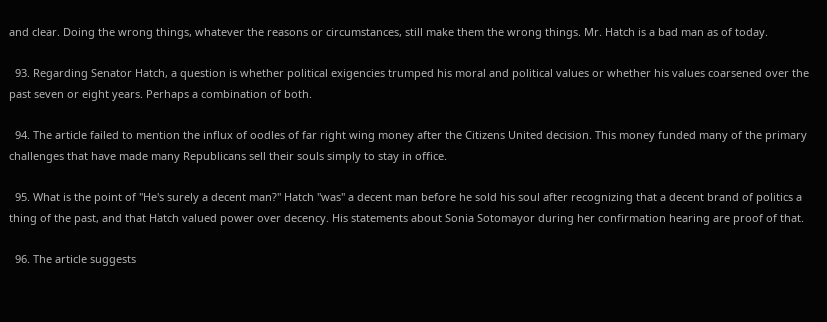and clear. Doing the wrong things, whatever the reasons or circumstances, still make them the wrong things. Mr. Hatch is a bad man as of today.

  93. Regarding Senator Hatch, a question is whether political exigencies trumped his moral and political values or whether his values coarsened over the past seven or eight years. Perhaps a combination of both.

  94. The article failed to mention the influx of oodles of far right wing money after the Citizens United decision. This money funded many of the primary challenges that have made many Republicans sell their souls simply to stay in office.

  95. What is the point of "He's surely a decent man?" Hatch "was" a decent man before he sold his soul after recognizing that a decent brand of politics a thing of the past, and that Hatch valued power over decency. His statements about Sonia Sotomayor during her confirmation hearing are proof of that.

  96. The article suggests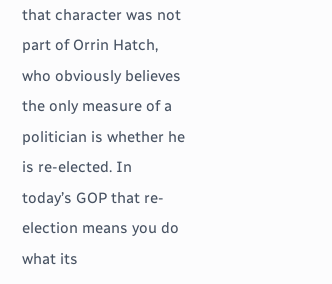that character was not part of Orrin Hatch, who obviously believes the only measure of a politician is whether he is re-elected. In today’s GOP that re-election means you do what its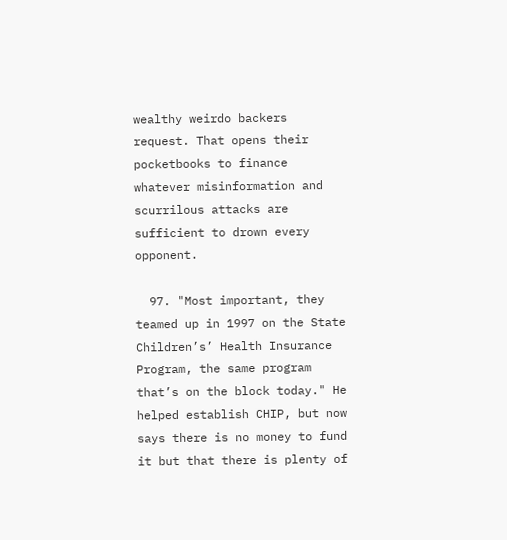wealthy weirdo backers request. That opens their pocketbooks to finance whatever misinformation and scurrilous attacks are sufficient to drown every opponent.

  97. "Most important, they teamed up in 1997 on the State Children’s’ Health Insurance Program, the same program that’s on the block today." He helped establish CHIP, but now says there is no money to fund it but that there is plenty of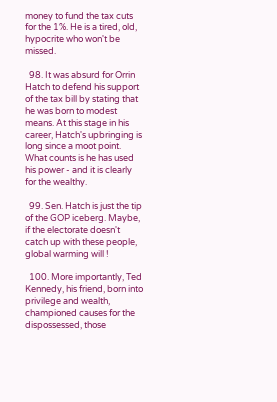money to fund the tax cuts for the 1%. He is a tired, old, hypocrite who won't be missed.

  98. It was absurd for Orrin Hatch to defend his support of the tax bill by stating that he was born to modest means. At this stage in his career, Hatch's upbringing is long since a moot point. What counts is he has used his power - and it is clearly for the wealthy.

  99. Sen. Hatch is just the tip of the GOP iceberg. Maybe, if the electorate doesn't catch up with these people, global warming will !

  100. More importantly, Ted Kennedy, his friend, born into privilege and wealth, championed causes for the dispossessed, those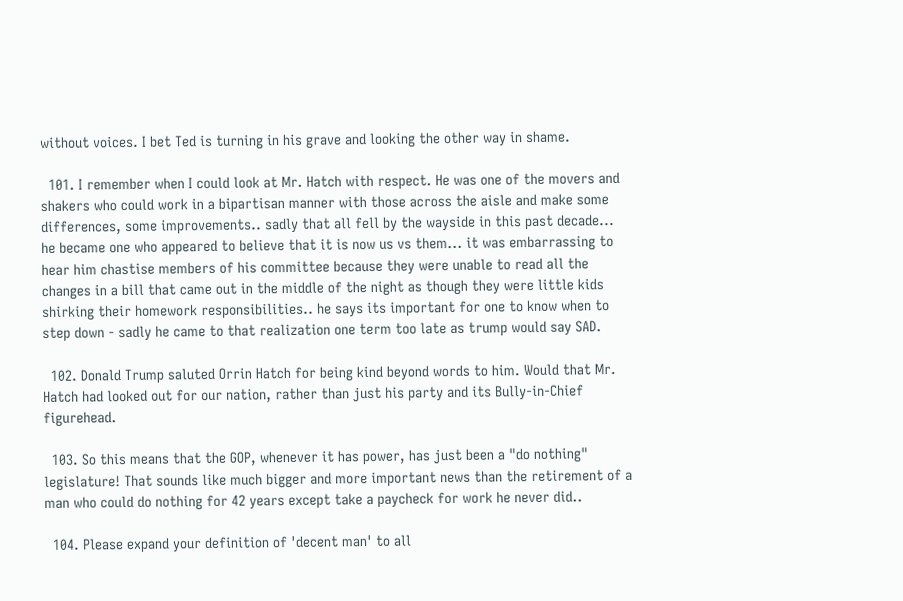without voices. I bet Ted is turning in his grave and looking the other way in shame.

  101. I remember when I could look at Mr. Hatch with respect. He was one of the movers and shakers who could work in a bipartisan manner with those across the aisle and make some differences, some improvements.. sadly that all fell by the wayside in this past decade... he became one who appeared to believe that it is now us vs them... it was embarrassing to hear him chastise members of his committee because they were unable to read all the changes in a bill that came out in the middle of the night as though they were little kids shirking their homework responsibilities.. he says its important for one to know when to step down - sadly he came to that realization one term too late as trump would say SAD.

  102. Donald Trump saluted Orrin Hatch for being kind beyond words to him. Would that Mr. Hatch had looked out for our nation, rather than just his party and its Bully-in-Chief figurehead.

  103. So this means that the GOP, whenever it has power, has just been a "do nothing" legislature! That sounds like much bigger and more important news than the retirement of a man who could do nothing for 42 years except take a paycheck for work he never did..

  104. Please expand your definition of 'decent man' to all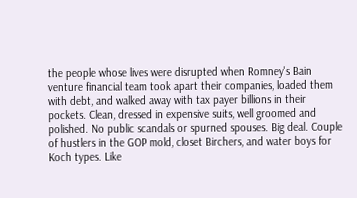the people whose lives were disrupted when Romney's Bain venture financial team took apart their companies, loaded them with debt, and walked away with tax payer billions in their pockets. Clean, dressed in expensive suits, well groomed and polished. No public scandals or spurned spouses. Big deal. Couple of hustlers in the GOP mold, closet Birchers, and water boys for Koch types. Like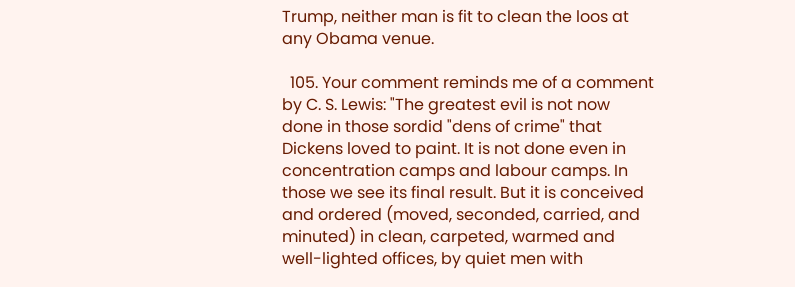Trump, neither man is fit to clean the loos at any Obama venue.

  105. Your comment reminds me of a comment by C. S. Lewis: "The greatest evil is not now done in those sordid "dens of crime" that Dickens loved to paint. It is not done even in concentration camps and labour camps. In those we see its final result. But it is conceived and ordered (moved, seconded, carried, and minuted) in clean, carpeted, warmed and well-lighted offices, by quiet men with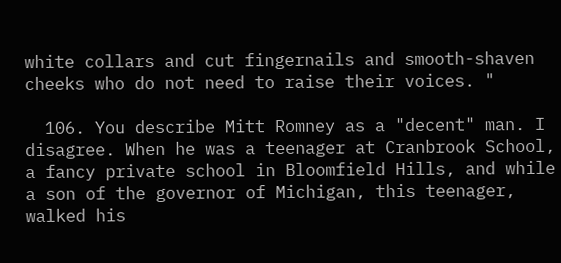white collars and cut fingernails and smooth-shaven cheeks who do not need to raise their voices. "

  106. You describe Mitt Romney as a "decent" man. I disagree. When he was a teenager at Cranbrook School, a fancy private school in Bloomfield Hills, and while a son of the governor of Michigan, this teenager, walked his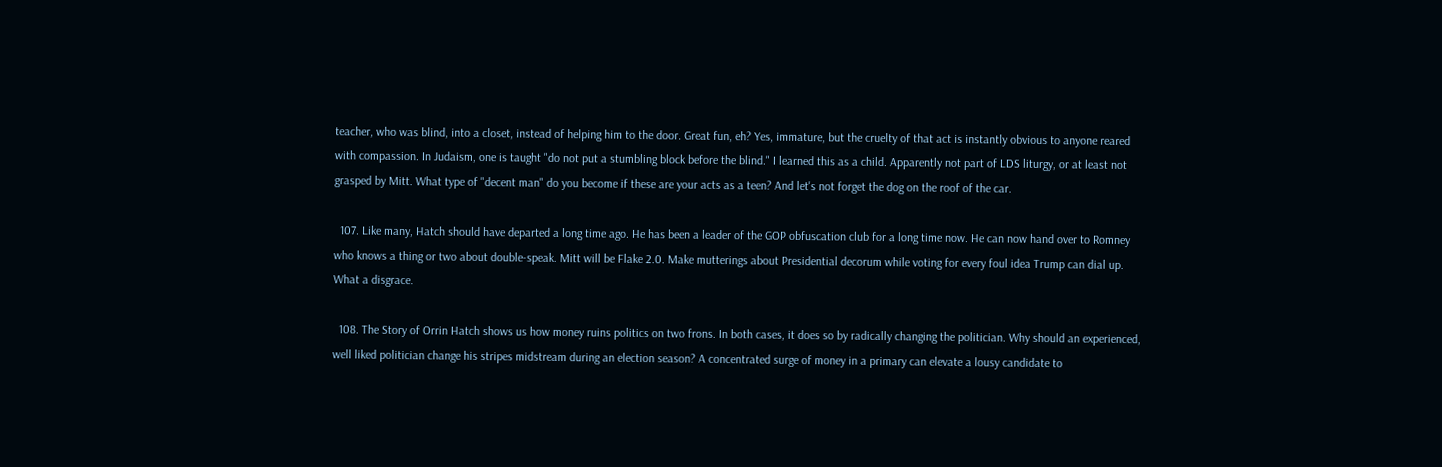teacher, who was blind, into a closet, instead of helping him to the door. Great fun, eh? Yes, immature, but the cruelty of that act is instantly obvious to anyone reared with compassion. In Judaism, one is taught "do not put a stumbling block before the blind." I learned this as a child. Apparently not part of LDS liturgy, or at least not grasped by Mitt. What type of "decent man" do you become if these are your acts as a teen? And let's not forget the dog on the roof of the car.

  107. Like many, Hatch should have departed a long time ago. He has been a leader of the GOP obfuscation club for a long time now. He can now hand over to Romney who knows a thing or two about double-speak. Mitt will be Flake 2.0. Make mutterings about Presidential decorum while voting for every foul idea Trump can dial up. What a disgrace.

  108. The Story of Orrin Hatch shows us how money ruins politics on two frons. In both cases, it does so by radically changing the politician. Why should an experienced, well liked politician change his stripes midstream during an election season? A concentrated surge of money in a primary can elevate a lousy candidate to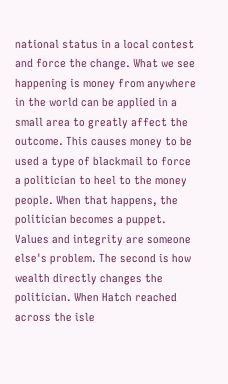national status in a local contest and force the change. What we see happening is money from anywhere in the world can be applied in a small area to greatly affect the outcome. This causes money to be used a type of blackmail to force a politician to heel to the money people. When that happens, the politician becomes a puppet. Values and integrity are someone else's problem. The second is how wealth directly changes the politician. When Hatch reached across the isle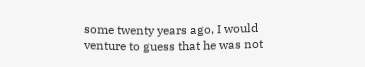some twenty years ago, I would venture to guess that he was not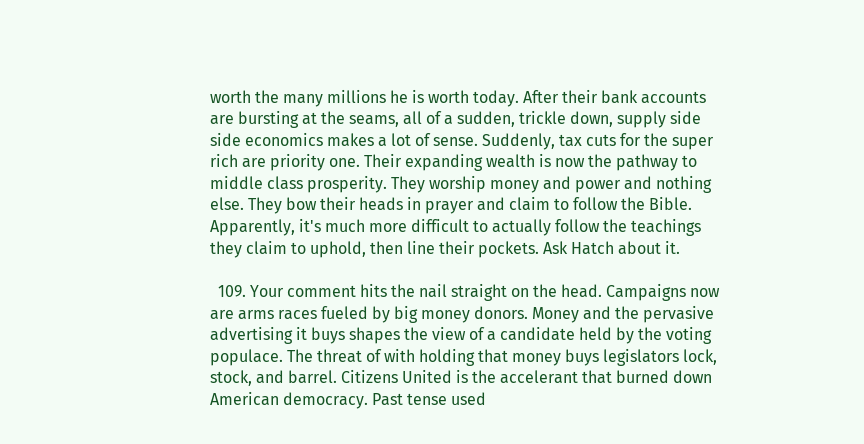worth the many millions he is worth today. After their bank accounts are bursting at the seams, all of a sudden, trickle down, supply side side economics makes a lot of sense. Suddenly, tax cuts for the super rich are priority one. Their expanding wealth is now the pathway to middle class prosperity. They worship money and power and nothing else. They bow their heads in prayer and claim to follow the Bible. Apparently, it's much more difficult to actually follow the teachings they claim to uphold, then line their pockets. Ask Hatch about it.

  109. Your comment hits the nail straight on the head. Campaigns now are arms races fueled by big money donors. Money and the pervasive advertising it buys shapes the view of a candidate held by the voting populace. The threat of with holding that money buys legislators lock, stock, and barrel. Citizens United is the accelerant that burned down American democracy. Past tense used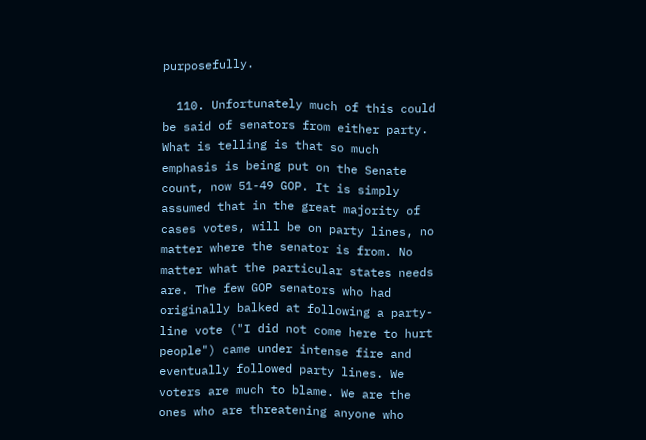purposefully.

  110. Unfortunately much of this could be said of senators from either party. What is telling is that so much emphasis is being put on the Senate count, now 51-49 GOP. It is simply assumed that in the great majority of cases votes, will be on party lines, no matter where the senator is from. No matter what the particular states needs are. The few GOP senators who had originally balked at following a party-line vote ("I did not come here to hurt people") came under intense fire and eventually followed party lines. We voters are much to blame. We are the ones who are threatening anyone who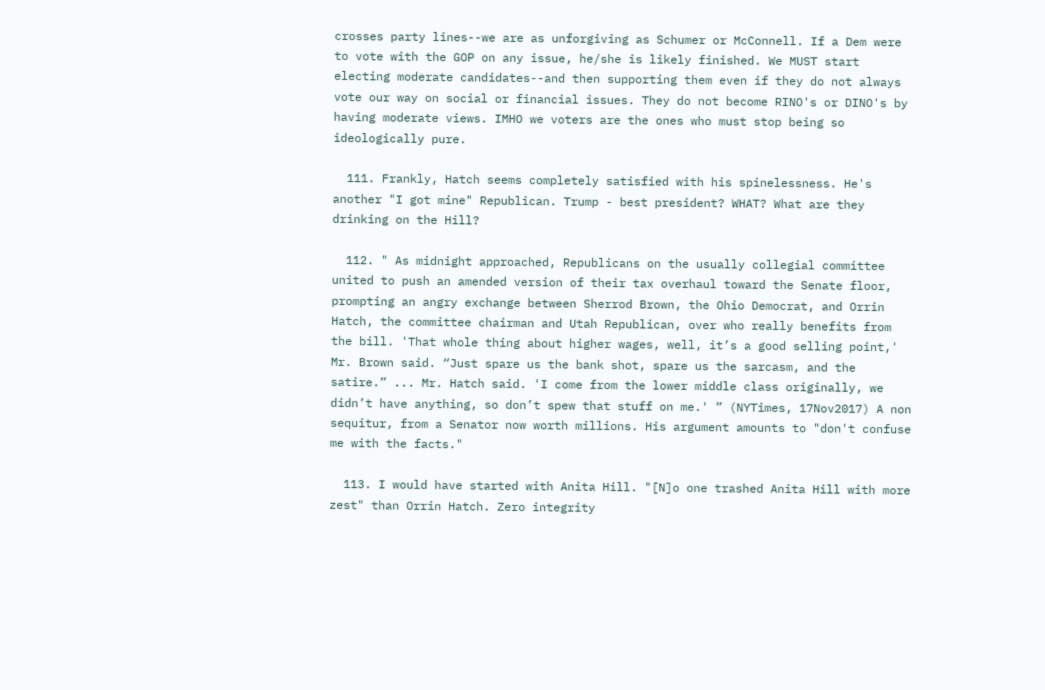crosses party lines--we are as unforgiving as Schumer or McConnell. If a Dem were to vote with the GOP on any issue, he/she is likely finished. We MUST start electing moderate candidates--and then supporting them even if they do not always vote our way on social or financial issues. They do not become RINO's or DINO's by having moderate views. IMHO we voters are the ones who must stop being so ideologically pure.

  111. Frankly, Hatch seems completely satisfied with his spinelessness. He's another "I got mine" Republican. Trump - best president? WHAT? What are they drinking on the Hill?

  112. " As midnight approached, Republicans on the usually collegial committee united to push an amended version of their tax overhaul toward the Senate floor, prompting an angry exchange between Sherrod Brown, the Ohio Democrat, and Orrin Hatch, the committee chairman and Utah Republican, over who really benefits from the bill. 'That whole thing about higher wages, well, it’s a good selling point,' Mr. Brown said. “Just spare us the bank shot, spare us the sarcasm, and the satire.” ... Mr. Hatch said. 'I come from the lower middle class originally, we didn’t have anything, so don’t spew that stuff on me.' ” (NYTimes, 17Nov2017) A non sequitur, from a Senator now worth millions. His argument amounts to "don't confuse me with the facts."

  113. I would have started with Anita Hill. "[N]o one trashed Anita Hill with more zest" than Orrin Hatch. Zero integrity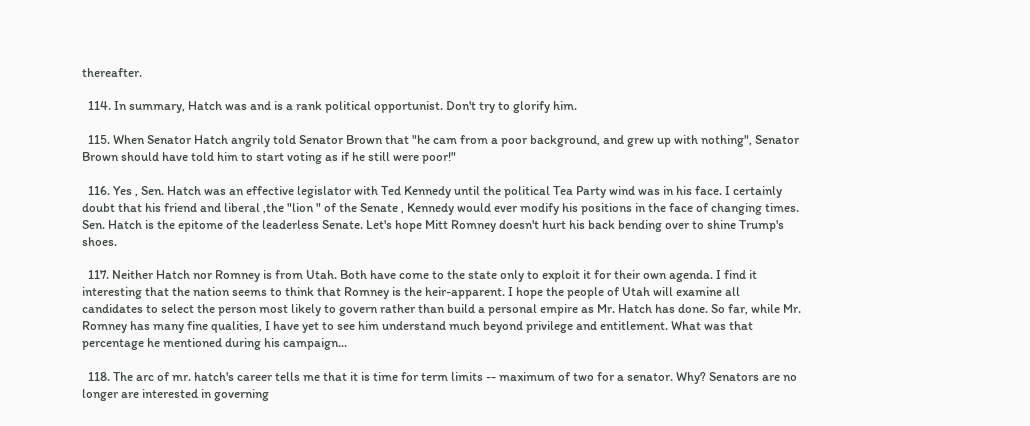thereafter.

  114. In summary, Hatch was and is a rank political opportunist. Don't try to glorify him.

  115. When Senator Hatch angrily told Senator Brown that "he cam from a poor background, and grew up with nothing", Senator Brown should have told him to start voting as if he still were poor!"

  116. Yes , Sen. Hatch was an effective legislator with Ted Kennedy until the political Tea Party wind was in his face. I certainly doubt that his friend and liberal ,the "lion " of the Senate , Kennedy would ever modify his positions in the face of changing times. Sen. Hatch is the epitome of the leaderless Senate. Let's hope Mitt Romney doesn't hurt his back bending over to shine Trump's shoes.

  117. Neither Hatch nor Romney is from Utah. Both have come to the state only to exploit it for their own agenda. I find it interesting that the nation seems to think that Romney is the heir-apparent. I hope the people of Utah will examine all candidates to select the person most likely to govern rather than build a personal empire as Mr. Hatch has done. So far, while Mr. Romney has many fine qualities, I have yet to see him understand much beyond privilege and entitlement. What was that percentage he mentioned during his campaign...

  118. The arc of mr. hatch's career tells me that it is time for term limits -- maximum of two for a senator. Why? Senators are no longer are interested in governing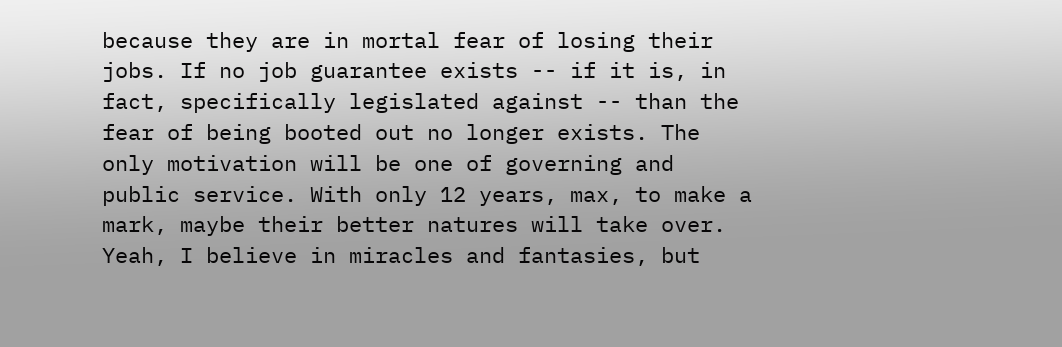because they are in mortal fear of losing their jobs. If no job guarantee exists -- if it is, in fact, specifically legislated against -- than the fear of being booted out no longer exists. The only motivation will be one of governing and public service. With only 12 years, max, to make a mark, maybe their better natures will take over. Yeah, I believe in miracles and fantasies, but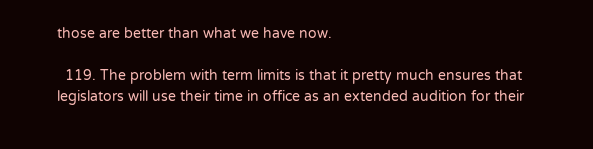those are better than what we have now.

  119. The problem with term limits is that it pretty much ensures that legislators will use their time in office as an extended audition for their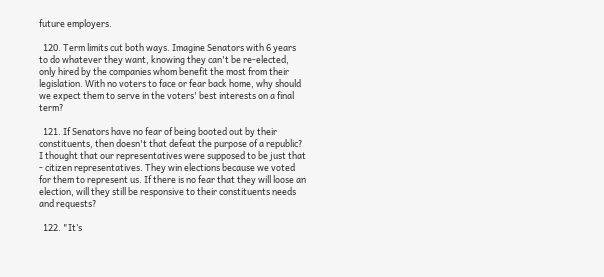future employers.

  120. Term limits cut both ways. Imagine Senators with 6 years to do whatever they want, knowing they can't be re-elected, only hired by the companies whom benefit the most from their legislation. With no voters to face or fear back home, why should we expect them to serve in the voters' best interests on a final term?

  121. If Senators have no fear of being booted out by their constituents, then doesn't that defeat the purpose of a republic? I thought that our representatives were supposed to be just that - citizen representatives. They win elections because we voted for them to represent us. If there is no fear that they will loose an election, will they still be responsive to their constituents needs and requests?

  122. "It’s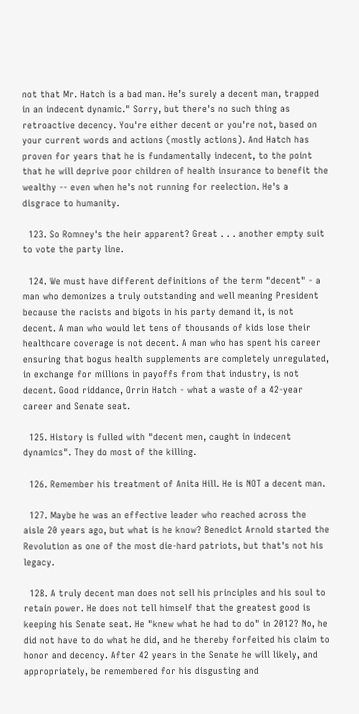not that Mr. Hatch is a bad man. He’s surely a decent man, trapped in an indecent dynamic." Sorry, but there's no such thing as retroactive decency. You're either decent or you're not, based on your current words and actions (mostly actions). And Hatch has proven for years that he is fundamentally indecent, to the point that he will deprive poor children of health insurance to benefit the wealthy -- even when he's not running for reelection. He's a disgrace to humanity.

  123. So Romney's the heir apparent? Great . . . another empty suit to vote the party line.

  124. We must have different definitions of the term "decent" - a man who demonizes a truly outstanding and well meaning President because the racists and bigots in his party demand it, is not decent. A man who would let tens of thousands of kids lose their healthcare coverage is not decent. A man who has spent his career ensuring that bogus health supplements are completely unregulated, in exchange for millions in payoffs from that industry, is not decent. Good riddance, Orrin Hatch - what a waste of a 42-year career and Senate seat.

  125. History is fulled with "decent men, caught in indecent dynamics". They do most of the killing.

  126. Remember his treatment of Anita Hill. He is NOT a decent man.

  127. Maybe he was an effective leader who reached across the aisle 20 years ago, but what is he know? Benedict Arnold started the Revolution as one of the most die-hard patriots, but that's not his legacy.

  128. A truly decent man does not sell his principles and his soul to retain power. He does not tell himself that the greatest good is keeping his Senate seat. He "knew what he had to do" in 2012? No, he did not have to do what he did, and he thereby forfeited his claim to honor and decency. After 42 years in the Senate he will likely, and appropriately, be remembered for his disgusting and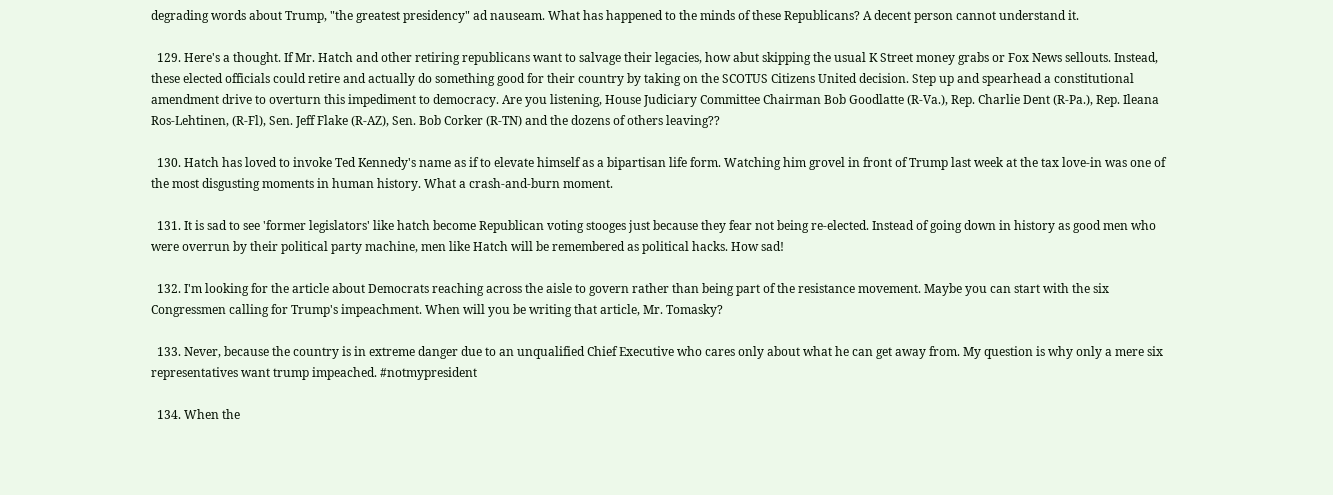degrading words about Trump, "the greatest presidency" ad nauseam. What has happened to the minds of these Republicans? A decent person cannot understand it.

  129. Here's a thought. If Mr. Hatch and other retiring republicans want to salvage their legacies, how abut skipping the usual K Street money grabs or Fox News sellouts. Instead, these elected officials could retire and actually do something good for their country by taking on the SCOTUS Citizens United decision. Step up and spearhead a constitutional amendment drive to overturn this impediment to democracy. Are you listening, House Judiciary Committee Chairman Bob Goodlatte (R-Va.), Rep. Charlie Dent (R-Pa.), Rep. Ileana Ros-Lehtinen, (R-Fl), Sen. Jeff Flake (R-AZ), Sen. Bob Corker (R-TN) and the dozens of others leaving??

  130. Hatch has loved to invoke Ted Kennedy's name as if to elevate himself as a bipartisan life form. Watching him grovel in front of Trump last week at the tax love-in was one of the most disgusting moments in human history. What a crash-and-burn moment.

  131. It is sad to see 'former legislators' like hatch become Republican voting stooges just because they fear not being re-elected. Instead of going down in history as good men who were overrun by their political party machine, men like Hatch will be remembered as political hacks. How sad!

  132. I'm looking for the article about Democrats reaching across the aisle to govern rather than being part of the resistance movement. Maybe you can start with the six Congressmen calling for Trump's impeachment. When will you be writing that article, Mr. Tomasky?

  133. Never, because the country is in extreme danger due to an unqualified Chief Executive who cares only about what he can get away from. My question is why only a mere six representatives want trump impeached. #notmypresident

  134. When the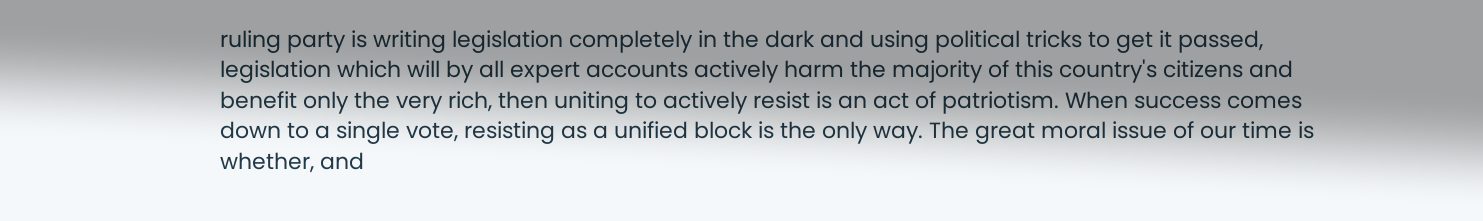ruling party is writing legislation completely in the dark and using political tricks to get it passed, legislation which will by all expert accounts actively harm the majority of this country's citizens and benefit only the very rich, then uniting to actively resist is an act of patriotism. When success comes down to a single vote, resisting as a unified block is the only way. The great moral issue of our time is whether, and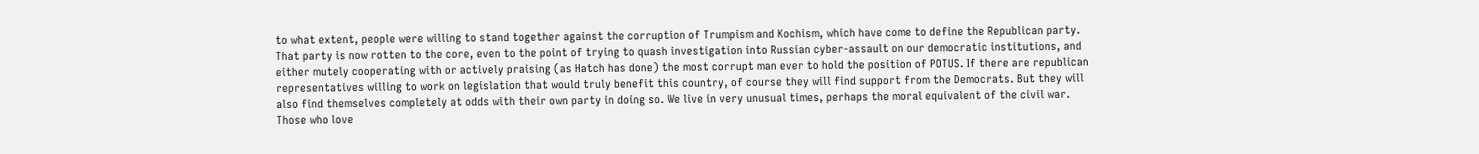to what extent, people were willing to stand together against the corruption of Trumpism and Kochism, which have come to define the Republican party. That party is now rotten to the core, even to the point of trying to quash investigation into Russian cyber-assault on our democratic institutions, and either mutely cooperating with or actively praising (as Hatch has done) the most corrupt man ever to hold the position of POTUS. If there are republican representatives willing to work on legislation that would truly benefit this country, of course they will find support from the Democrats. But they will also find themselves completely at odds with their own party in doing so. We live in very unusual times, perhaps the moral equivalent of the civil war. Those who love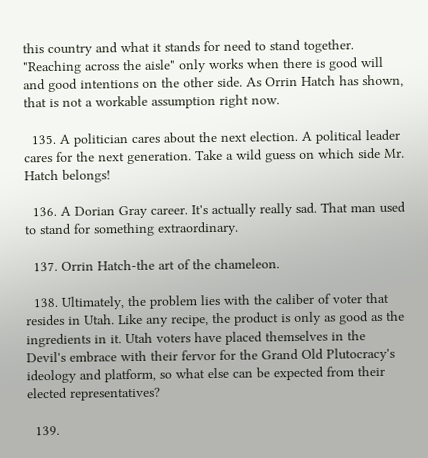this country and what it stands for need to stand together. "Reaching across the aisle" only works when there is good will and good intentions on the other side. As Orrin Hatch has shown, that is not a workable assumption right now.

  135. A politician cares about the next election. A political leader cares for the next generation. Take a wild guess on which side Mr. Hatch belongs!

  136. A Dorian Gray career. It's actually really sad. That man used to stand for something extraordinary.

  137. Orrin Hatch-the art of the chameleon.

  138. Ultimately, the problem lies with the caliber of voter that resides in Utah. Like any recipe, the product is only as good as the ingredients in it. Utah voters have placed themselves in the Devil's embrace with their fervor for the Grand Old Plutocracy's ideology and platform, so what else can be expected from their elected representatives?

  139.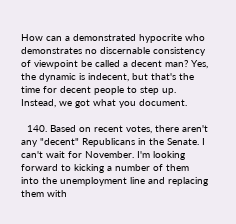How can a demonstrated hypocrite who demonstrates no discernable consistency of viewpoint be called a decent man? Yes, the dynamic is indecent, but that's the time for decent people to step up. Instead, we got what you document.

  140. Based on recent votes, there aren't any "decent" Republicans in the Senate. I can't wait for November. I'm looking forward to kicking a number of them into the unemployment line and replacing them with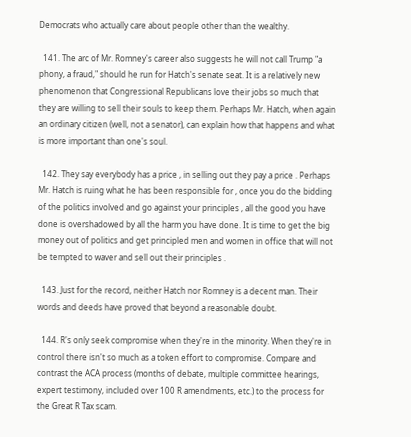Democrats who actually care about people other than the wealthy.

  141. The arc of Mr. Romney's career also suggests he will not call Trump "a phony, a fraud," should he run for Hatch's senate seat. It is a relatively new phenomenon that Congressional Republicans love their jobs so much that they are willing to sell their souls to keep them. Perhaps Mr. Hatch, when again an ordinary citizen (well, not a senator), can explain how that happens and what is more important than one's soul.

  142. They say everybody has a price , in selling out they pay a price . Perhaps Mr. Hatch is ruing what he has been responsible for , once you do the bidding of the politics involved and go against your principles , all the good you have done is overshadowed by all the harm you have done. It is time to get the big money out of politics and get principled men and women in office that will not be tempted to waver and sell out their principles .

  143. Just for the record, neither Hatch nor Romney is a decent man. Their words and deeds have proved that beyond a reasonable doubt.

  144. R's only seek compromise when they're in the minority. When they're in control there isn't so much as a token effort to compromise. Compare and contrast the ACA process (months of debate, multiple committee hearings, expert testimony, included over 100 R amendments, etc.) to the process for the Great R Tax scam.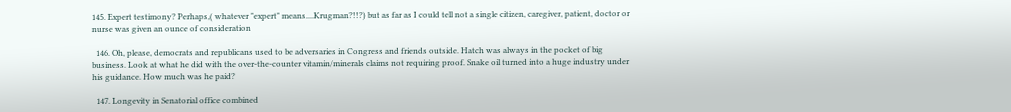145. Expert testimony? Perhaps,( whatever "expert" means....Krugman?!!?) but as far as I could tell not a single citizen, caregiver, patient, doctor or nurse was given an ounce of consideration

  146. Oh, please, democrats and republicans used to be adversaries in Congress and friends outside. Hatch was always in the pocket of big business. Look at what he did with the over-the-counter vitamin/minerals claims not requiring proof. Snake oil turned into a huge industry under his guidance. How much was he paid?

  147. Longevity in Senatorial office combined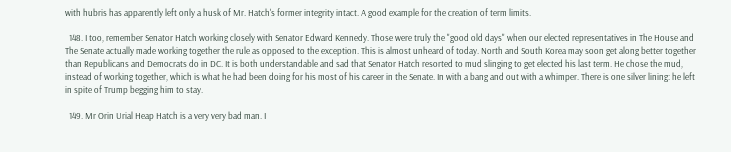with hubris has apparently left only a husk of Mr. Hatch's former integrity intact. A good example for the creation of term limits.

  148. I too, remember Senator Hatch working closely with Senator Edward Kennedy. Those were truly the "good old days" when our elected representatives in The House and The Senate actually made working together the rule as opposed to the exception. This is almost unheard of today. North and South Korea may soon get along better together than Republicans and Democrats do in DC. It is both understandable and sad that Senator Hatch resorted to mud slinging to get elected his last term. He chose the mud, instead of working together, which is what he had been doing for his most of his career in the Senate. In with a bang and out with a whimper. There is one silver lining: he left in spite of Trump begging him to stay.

  149. Mr Orin Urial Heap Hatch is a very very bad man. I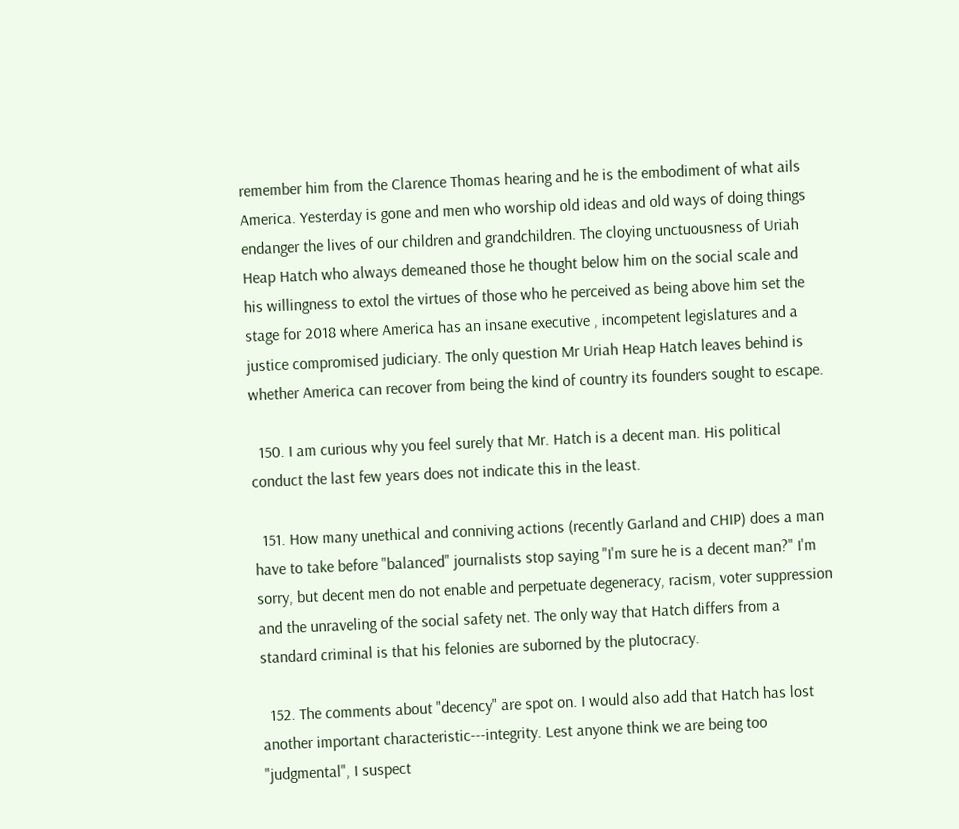remember him from the Clarence Thomas hearing and he is the embodiment of what ails America. Yesterday is gone and men who worship old ideas and old ways of doing things endanger the lives of our children and grandchildren. The cloying unctuousness of Uriah Heap Hatch who always demeaned those he thought below him on the social scale and his willingness to extol the virtues of those who he perceived as being above him set the stage for 2018 where America has an insane executive , incompetent legislatures and a justice compromised judiciary. The only question Mr Uriah Heap Hatch leaves behind is whether America can recover from being the kind of country its founders sought to escape.

  150. I am curious why you feel surely that Mr. Hatch is a decent man. His political conduct the last few years does not indicate this in the least.

  151. How many unethical and conniving actions (recently Garland and CHIP) does a man have to take before "balanced" journalists stop saying "I'm sure he is a decent man?" I'm sorry, but decent men do not enable and perpetuate degeneracy, racism, voter suppression and the unraveling of the social safety net. The only way that Hatch differs from a standard criminal is that his felonies are suborned by the plutocracy.

  152. The comments about "decency" are spot on. I would also add that Hatch has lost another important characteristic---integrity. Lest anyone think we are being too "judgmental", I suspect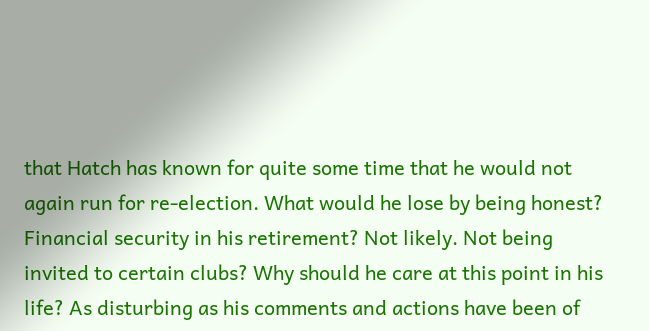that Hatch has known for quite some time that he would not again run for re-election. What would he lose by being honest? Financial security in his retirement? Not likely. Not being invited to certain clubs? Why should he care at this point in his life? As disturbing as his comments and actions have been of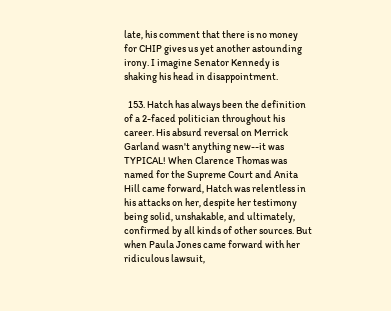late, his comment that there is no money for CHIP gives us yet another astounding irony. I imagine Senator Kennedy is shaking his head in disappointment.

  153. Hatch has always been the definition of a 2-faced politician throughout his career. His absurd reversal on Merrick Garland wasn't anything new--it was TYPICAL! When Clarence Thomas was named for the Supreme Court and Anita Hill came forward, Hatch was relentless in his attacks on her, despite her testimony being solid, unshakable, and ultimately, confirmed by all kinds of other sources. But when Paula Jones came forward with her ridiculous lawsuit,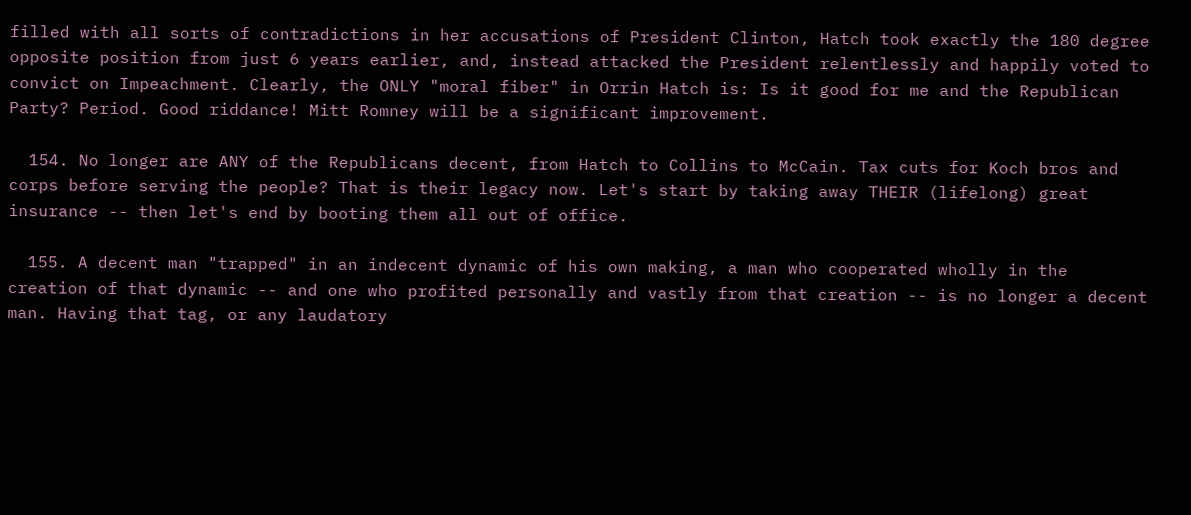filled with all sorts of contradictions in her accusations of President Clinton, Hatch took exactly the 180 degree opposite position from just 6 years earlier, and, instead attacked the President relentlessly and happily voted to convict on Impeachment. Clearly, the ONLY "moral fiber" in Orrin Hatch is: Is it good for me and the Republican Party? Period. Good riddance! Mitt Romney will be a significant improvement.

  154. No longer are ANY of the Republicans decent, from Hatch to Collins to McCain. Tax cuts for Koch bros and corps before serving the people? That is their legacy now. Let's start by taking away THEIR (lifelong) great insurance -- then let's end by booting them all out of office.

  155. A decent man "trapped" in an indecent dynamic of his own making, a man who cooperated wholly in the creation of that dynamic -- and one who profited personally and vastly from that creation -- is no longer a decent man. Having that tag, or any laudatory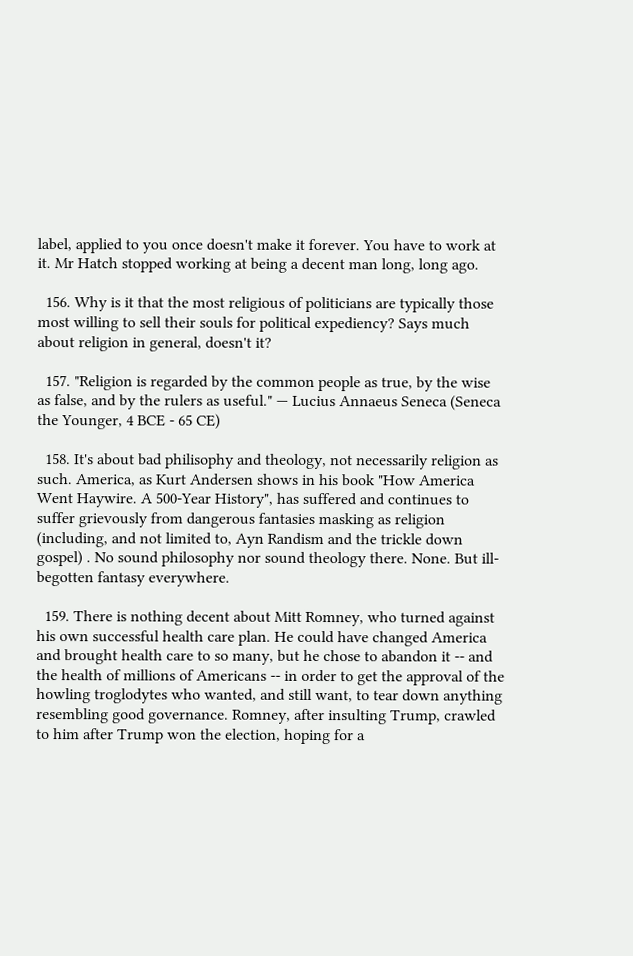label, applied to you once doesn't make it forever. You have to work at it. Mr Hatch stopped working at being a decent man long, long ago.

  156. Why is it that the most religious of politicians are typically those most willing to sell their souls for political expediency? Says much about religion in general, doesn't it?

  157. "Religion is regarded by the common people as true, by the wise as false, and by the rulers as useful." — Lucius Annaeus Seneca (Seneca the Younger, 4 BCE - 65 CE)

  158. It's about bad philisophy and theology, not necessarily religion as such. America, as Kurt Andersen shows in his book "How America Went Haywire. A 500-Year History", has suffered and continues to suffer grievously from dangerous fantasies masking as religion (including, and not limited to, Ayn Randism and the trickle down gospel) . No sound philosophy nor sound theology there. None. But ill-begotten fantasy everywhere.

  159. There is nothing decent about Mitt Romney, who turned against his own successful health care plan. He could have changed America and brought health care to so many, but he chose to abandon it -- and the health of millions of Americans -- in order to get the approval of the howling troglodytes who wanted, and still want, to tear down anything resembling good governance. Romney, after insulting Trump, crawled to him after Trump won the election, hoping for a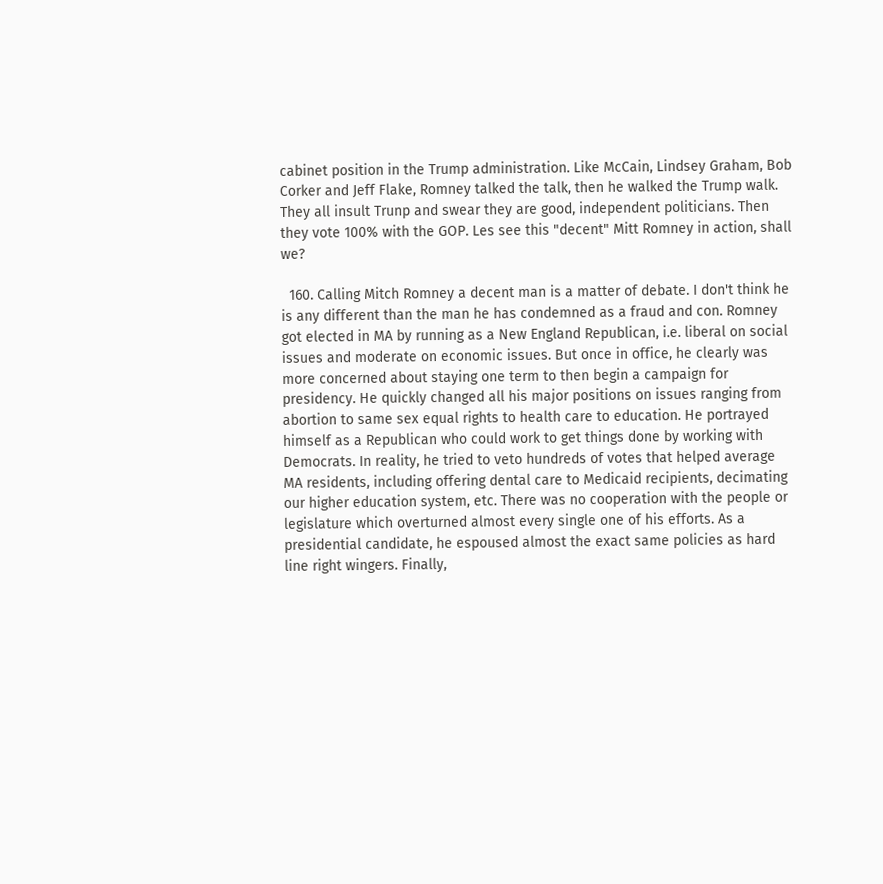cabinet position in the Trump administration. Like McCain, Lindsey Graham, Bob Corker and Jeff Flake, Romney talked the talk, then he walked the Trump walk. They all insult Trunp and swear they are good, independent politicians. Then they vote 100% with the GOP. Les see this "decent" Mitt Romney in action, shall we?

  160. Calling Mitch Romney a decent man is a matter of debate. I don't think he is any different than the man he has condemned as a fraud and con. Romney got elected in MA by running as a New England Republican, i.e. liberal on social issues and moderate on economic issues. But once in office, he clearly was more concerned about staying one term to then begin a campaign for presidency. He quickly changed all his major positions on issues ranging from abortion to same sex equal rights to health care to education. He portrayed himself as a Republican who could work to get things done by working with Democrats. In reality, he tried to veto hundreds of votes that helped average MA residents, including offering dental care to Medicaid recipients, decimating our higher education system, etc. There was no cooperation with the people or legislature which overturned almost every single one of his efforts. As a presidential candidate, he espoused almost the exact same policies as hard line right wingers. Finally,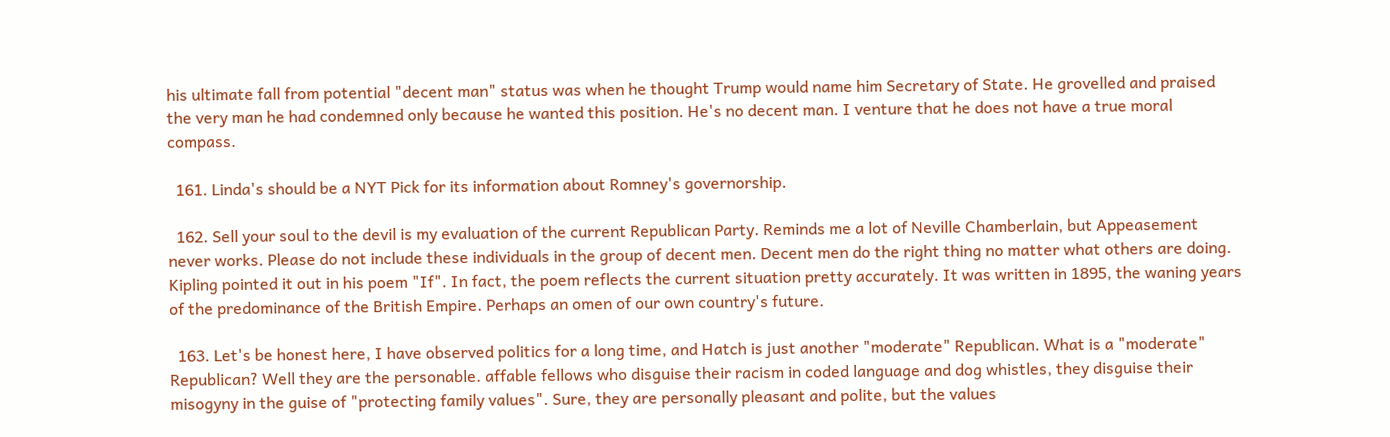his ultimate fall from potential "decent man" status was when he thought Trump would name him Secretary of State. He grovelled and praised the very man he had condemned only because he wanted this position. He's no decent man. I venture that he does not have a true moral compass.

  161. Linda's should be a NYT Pick for its information about Romney's governorship.

  162. Sell your soul to the devil is my evaluation of the current Republican Party. Reminds me a lot of Neville Chamberlain, but Appeasement never works. Please do not include these individuals in the group of decent men. Decent men do the right thing no matter what others are doing. Kipling pointed it out in his poem "If". In fact, the poem reflects the current situation pretty accurately. It was written in 1895, the waning years of the predominance of the British Empire. Perhaps an omen of our own country's future.

  163. Let's be honest here, I have observed politics for a long time, and Hatch is just another "moderate" Republican. What is a "moderate" Republican? Well they are the personable. affable fellows who disguise their racism in coded language and dog whistles, they disguise their misogyny in the guise of "protecting family values". Sure, they are personally pleasant and polite, but the values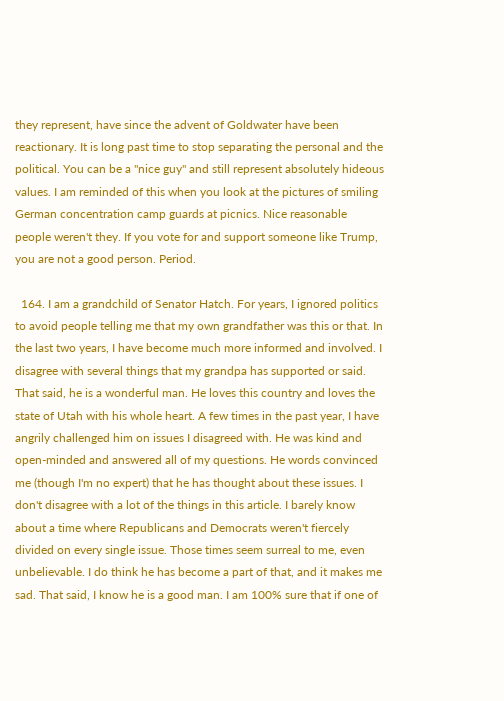they represent, have since the advent of Goldwater have been reactionary. It is long past time to stop separating the personal and the political. You can be a "nice guy" and still represent absolutely hideous values. I am reminded of this when you look at the pictures of smiling German concentration camp guards at picnics. Nice reasonable people weren't they. If you vote for and support someone like Trump, you are not a good person. Period.

  164. I am a grandchild of Senator Hatch. For years, I ignored politics to avoid people telling me that my own grandfather was this or that. In the last two years, I have become much more informed and involved. I disagree with several things that my grandpa has supported or said. That said, he is a wonderful man. He loves this country and loves the state of Utah with his whole heart. A few times in the past year, I have angrily challenged him on issues I disagreed with. He was kind and open-minded and answered all of my questions. He words convinced me (though I'm no expert) that he has thought about these issues. I don't disagree with a lot of the things in this article. I barely know about a time where Republicans and Democrats weren't fiercely divided on every single issue. Those times seem surreal to me, even unbelievable. I do think he has become a part of that, and it makes me sad. That said, I know he is a good man. I am 100% sure that if one of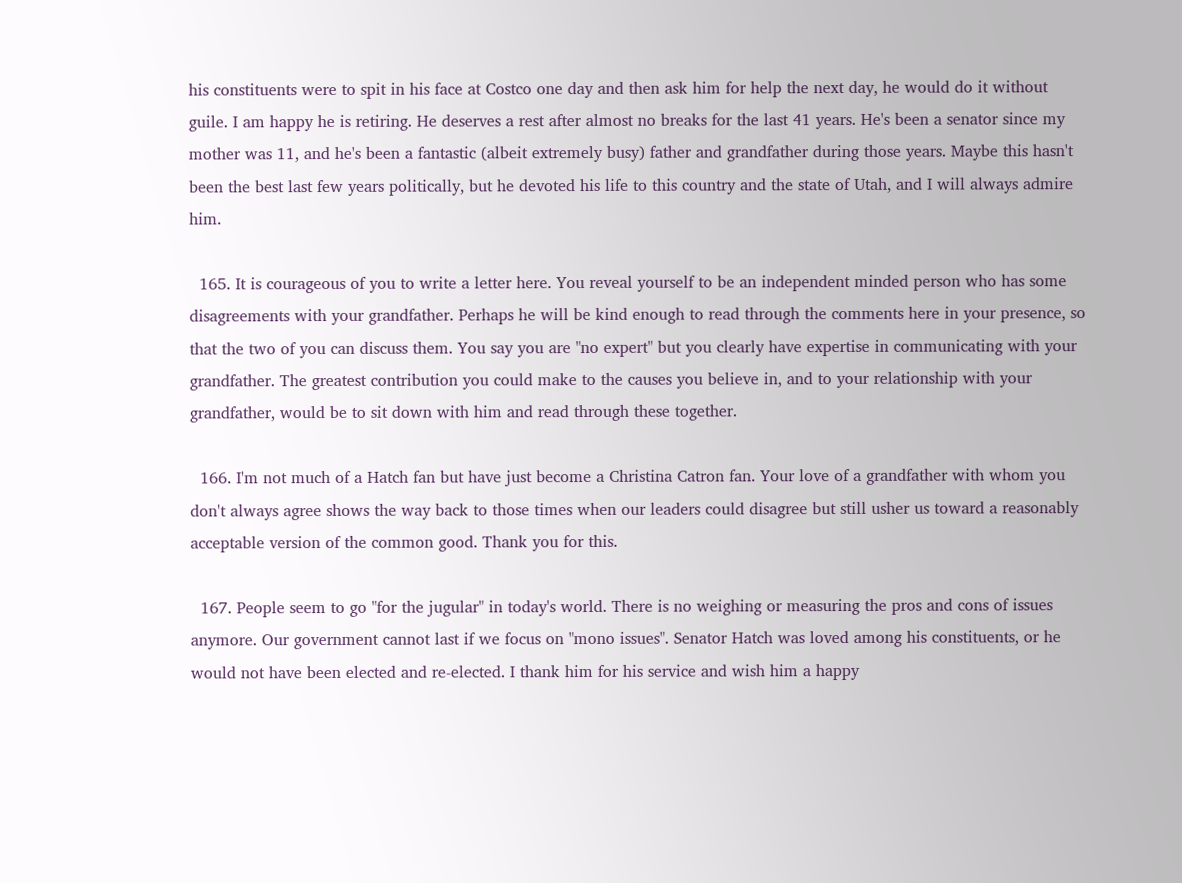his constituents were to spit in his face at Costco one day and then ask him for help the next day, he would do it without guile. I am happy he is retiring. He deserves a rest after almost no breaks for the last 41 years. He's been a senator since my mother was 11, and he's been a fantastic (albeit extremely busy) father and grandfather during those years. Maybe this hasn't been the best last few years politically, but he devoted his life to this country and the state of Utah, and I will always admire him.

  165. It is courageous of you to write a letter here. You reveal yourself to be an independent minded person who has some disagreements with your grandfather. Perhaps he will be kind enough to read through the comments here in your presence, so that the two of you can discuss them. You say you are "no expert" but you clearly have expertise in communicating with your grandfather. The greatest contribution you could make to the causes you believe in, and to your relationship with your grandfather, would be to sit down with him and read through these together.

  166. I'm not much of a Hatch fan but have just become a Christina Catron fan. Your love of a grandfather with whom you don't always agree shows the way back to those times when our leaders could disagree but still usher us toward a reasonably acceptable version of the common good. Thank you for this.

  167. People seem to go "for the jugular" in today's world. There is no weighing or measuring the pros and cons of issues anymore. Our government cannot last if we focus on "mono issues". Senator Hatch was loved among his constituents, or he would not have been elected and re-elected. I thank him for his service and wish him a happy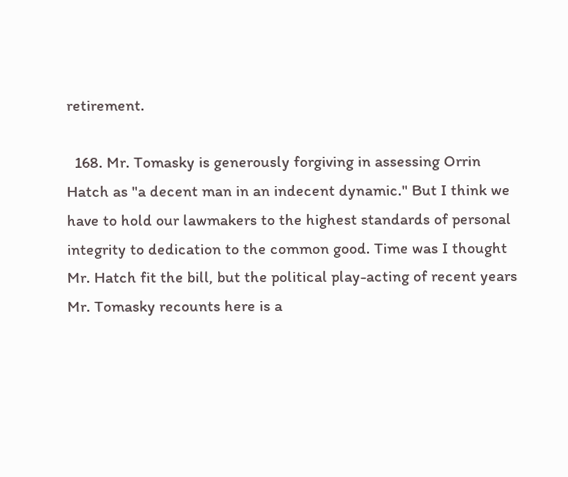retirement.

  168. Mr. Tomasky is generously forgiving in assessing Orrin Hatch as "a decent man in an indecent dynamic." But I think we have to hold our lawmakers to the highest standards of personal integrity to dedication to the common good. Time was I thought Mr. Hatch fit the bill, but the political play-acting of recent years Mr. Tomasky recounts here is a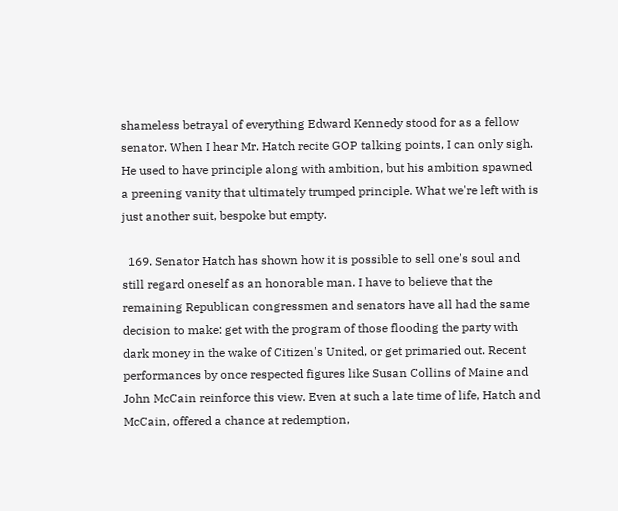shameless betrayal of everything Edward Kennedy stood for as a fellow senator. When I hear Mr. Hatch recite GOP talking points, I can only sigh. He used to have principle along with ambition, but his ambition spawned a preening vanity that ultimately trumped principle. What we're left with is just another suit, bespoke but empty.

  169. Senator Hatch has shown how it is possible to sell one's soul and still regard oneself as an honorable man. I have to believe that the remaining Republican congressmen and senators have all had the same decision to make: get with the program of those flooding the party with dark money in the wake of Citizen's United, or get primaried out. Recent performances by once respected figures like Susan Collins of Maine and John McCain reinforce this view. Even at such a late time of life, Hatch and McCain, offered a chance at redemption,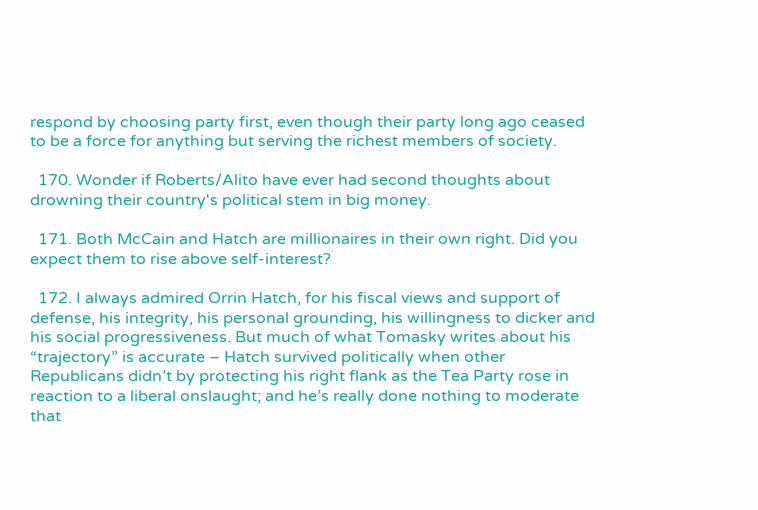respond by choosing party first, even though their party long ago ceased to be a force for anything but serving the richest members of society.

  170. Wonder if Roberts/Alito have ever had second thoughts about drowning their country's political stem in big money.

  171. Both McCain and Hatch are millionaires in their own right. Did you expect them to rise above self-interest?

  172. I always admired Orrin Hatch, for his fiscal views and support of defense, his integrity, his personal grounding, his willingness to dicker and his social progressiveness. But much of what Tomasky writes about his “trajectory” is accurate – Hatch survived politically when other Republicans didn’t by protecting his right flank as the Tea Party rose in reaction to a liberal onslaught; and he’s really done nothing to moderate that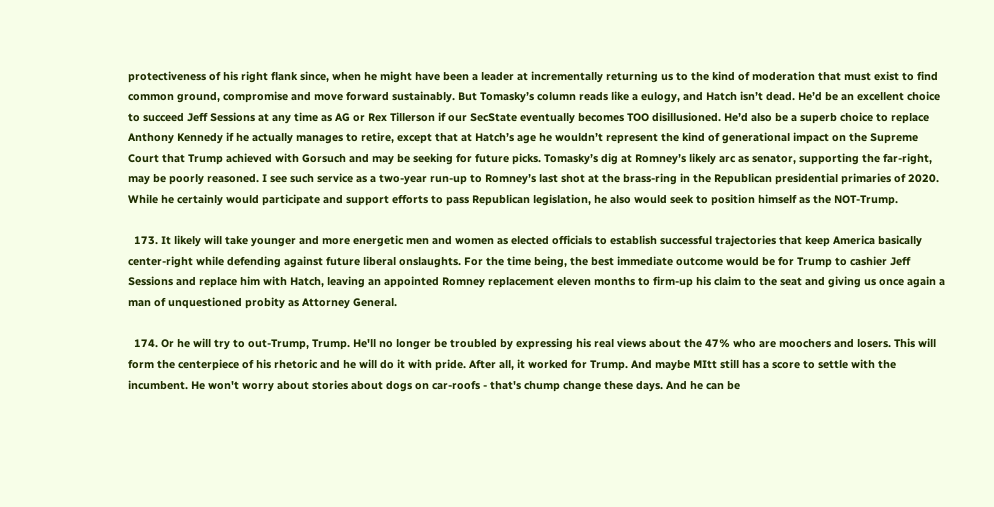protectiveness of his right flank since, when he might have been a leader at incrementally returning us to the kind of moderation that must exist to find common ground, compromise and move forward sustainably. But Tomasky’s column reads like a eulogy, and Hatch isn’t dead. He’d be an excellent choice to succeed Jeff Sessions at any time as AG or Rex Tillerson if our SecState eventually becomes TOO disillusioned. He’d also be a superb choice to replace Anthony Kennedy if he actually manages to retire, except that at Hatch’s age he wouldn’t represent the kind of generational impact on the Supreme Court that Trump achieved with Gorsuch and may be seeking for future picks. Tomasky’s dig at Romney’s likely arc as senator, supporting the far-right, may be poorly reasoned. I see such service as a two-year run-up to Romney’s last shot at the brass-ring in the Republican presidential primaries of 2020. While he certainly would participate and support efforts to pass Republican legislation, he also would seek to position himself as the NOT-Trump.

  173. It likely will take younger and more energetic men and women as elected officials to establish successful trajectories that keep America basically center-right while defending against future liberal onslaughts. For the time being, the best immediate outcome would be for Trump to cashier Jeff Sessions and replace him with Hatch, leaving an appointed Romney replacement eleven months to firm-up his claim to the seat and giving us once again a man of unquestioned probity as Attorney General.

  174. Or he will try to out-Trump, Trump. He'll no longer be troubled by expressing his real views about the 47% who are moochers and losers. This will form the centerpiece of his rhetoric and he will do it with pride. After all, it worked for Trump. And maybe MItt still has a score to settle with the incumbent. He won't worry about stories about dogs on car-roofs - that's chump change these days. And he can be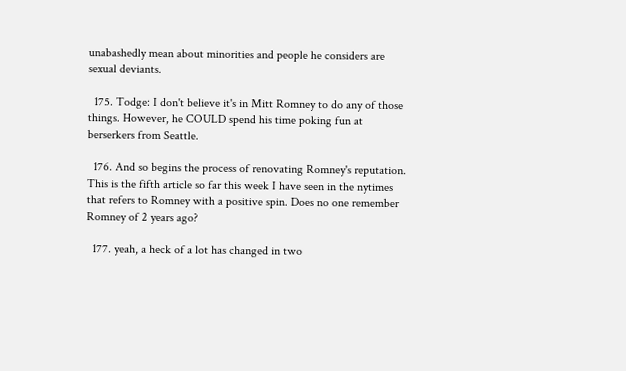unabashedly mean about minorities and people he considers are sexual deviants.

  175. Todge: I don't believe it's in Mitt Romney to do any of those things. However, he COULD spend his time poking fun at berserkers from Seattle.

  176. And so begins the process of renovating Romney's reputation. This is the fifth article so far this week I have seen in the nytimes that refers to Romney with a positive spin. Does no one remember Romney of 2 years ago?

  177. yeah, a heck of a lot has changed in two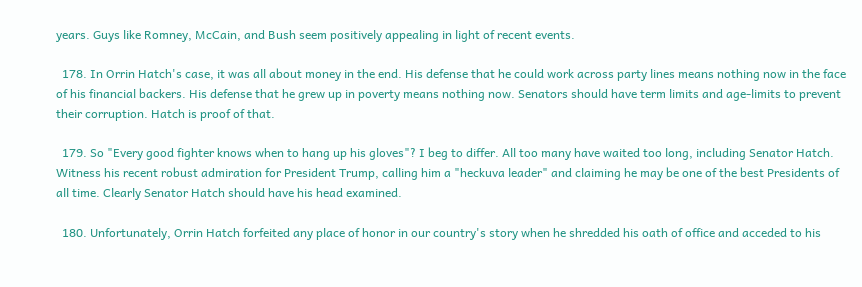years. Guys like Romney, McCain, and Bush seem positively appealing in light of recent events.

  178. In Orrin Hatch's case, it was all about money in the end. His defense that he could work across party lines means nothing now in the face of his financial backers. His defense that he grew up in poverty means nothing now. Senators should have term limits and age-limits to prevent their corruption. Hatch is proof of that.

  179. So "Every good fighter knows when to hang up his gloves"? I beg to differ. All too many have waited too long, including Senator Hatch. Witness his recent robust admiration for President Trump, calling him a "heckuva leader" and claiming he may be one of the best Presidents of all time. Clearly Senator Hatch should have his head examined.

  180. Unfortunately, Orrin Hatch forfeited any place of honor in our country's story when he shredded his oath of office and acceded to his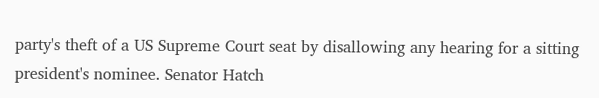party's theft of a US Supreme Court seat by disallowing any hearing for a sitting president's nominee. Senator Hatch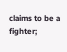claims to be a fighter;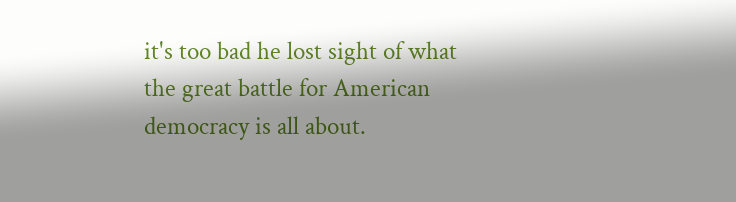it's too bad he lost sight of what the great battle for American democracy is all about.